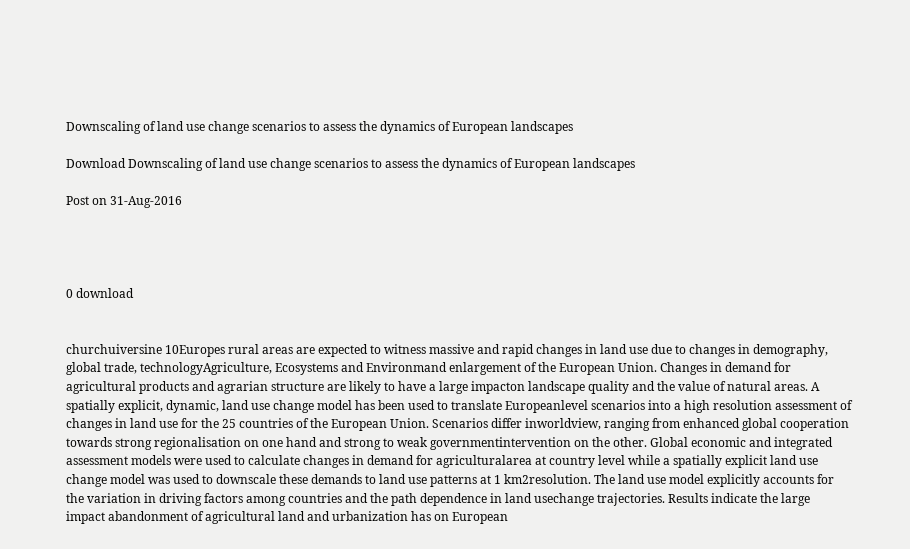Downscaling of land use change scenarios to assess the dynamics of European landscapes

Download Downscaling of land use change scenarios to assess the dynamics of European landscapes

Post on 31-Aug-2016




0 download


churchuiversine 10Europes rural areas are expected to witness massive and rapid changes in land use due to changes in demography, global trade, technologyAgriculture, Ecosystems and Environmand enlargement of the European Union. Changes in demand for agricultural products and agrarian structure are likely to have a large impacton landscape quality and the value of natural areas. A spatially explicit, dynamic, land use change model has been used to translate Europeanlevel scenarios into a high resolution assessment of changes in land use for the 25 countries of the European Union. Scenarios differ inworldview, ranging from enhanced global cooperation towards strong regionalisation on one hand and strong to weak governmentintervention on the other. Global economic and integrated assessment models were used to calculate changes in demand for agriculturalarea at country level while a spatially explicit land use change model was used to downscale these demands to land use patterns at 1 km2resolution. The land use model explicitly accounts for the variation in driving factors among countries and the path dependence in land usechange trajectories. Results indicate the large impact abandonment of agricultural land and urbanization has on European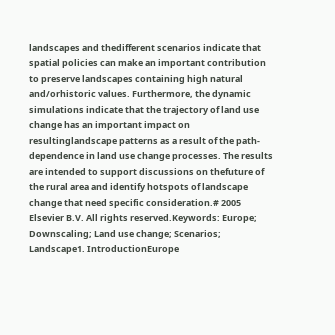landscapes and thedifferent scenarios indicate that spatial policies can make an important contribution to preserve landscapes containing high natural and/orhistoric values. Furthermore, the dynamic simulations indicate that the trajectory of land use change has an important impact on resultinglandscape patterns as a result of the path-dependence in land use change processes. The results are intended to support discussions on thefuture of the rural area and identify hotspots of landscape change that need specific consideration.# 2005 Elsevier B.V. All rights reserved.Keywords: Europe; Downscaling; Land use change; Scenarios; Landscape1. IntroductionEurope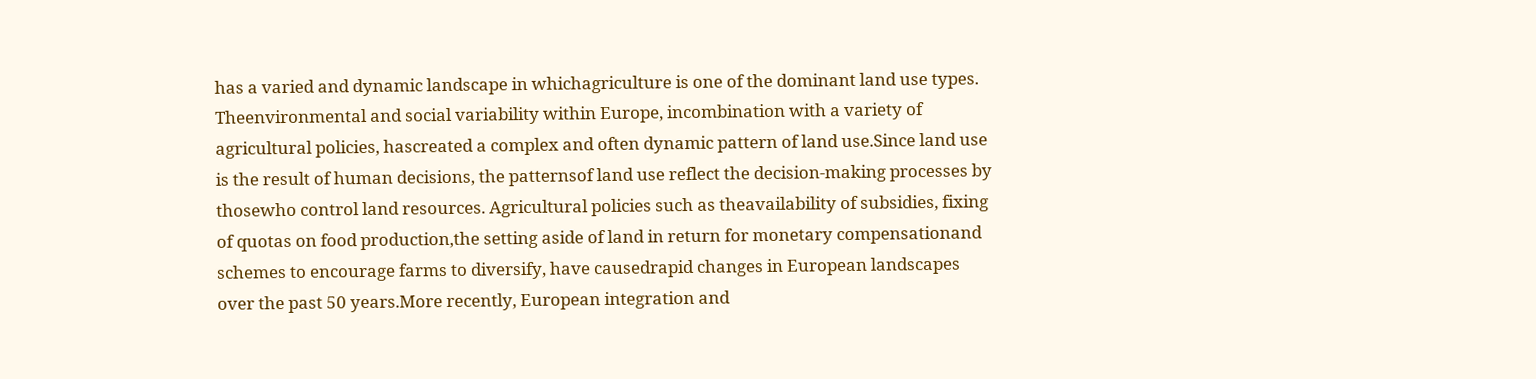has a varied and dynamic landscape in whichagriculture is one of the dominant land use types. Theenvironmental and social variability within Europe, incombination with a variety of agricultural policies, hascreated a complex and often dynamic pattern of land use.Since land use is the result of human decisions, the patternsof land use reflect the decision-making processes by thosewho control land resources. Agricultural policies such as theavailability of subsidies, fixing of quotas on food production,the setting aside of land in return for monetary compensationand schemes to encourage farms to diversify, have causedrapid changes in European landscapes over the past 50 years.More recently, European integration and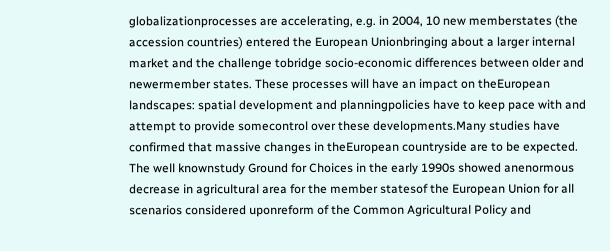globalizationprocesses are accelerating, e.g. in 2004, 10 new memberstates (the accession countries) entered the European Unionbringing about a larger internal market and the challenge tobridge socio-economic differences between older and newermember states. These processes will have an impact on theEuropean landscapes: spatial development and planningpolicies have to keep pace with and attempt to provide somecontrol over these developments.Many studies have confirmed that massive changes in theEuropean countryside are to be expected. The well knownstudy Ground for Choices in the early 1990s showed anenormous decrease in agricultural area for the member statesof the European Union for all scenarios considered uponreform of the Common Agricultural Policy and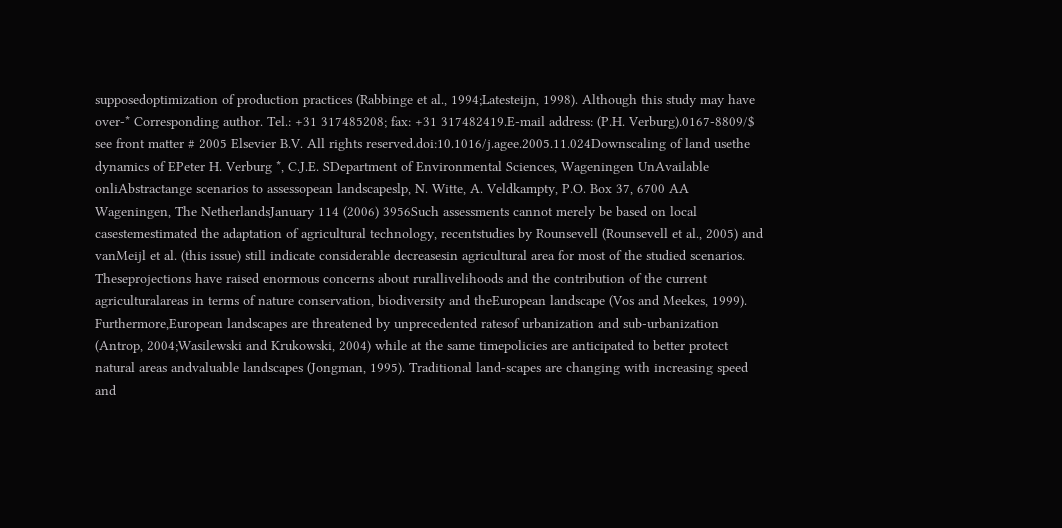supposedoptimization of production practices (Rabbinge et al., 1994;Latesteijn, 1998). Although this study may have over-* Corresponding author. Tel.: +31 317485208; fax: +31 317482419.E-mail address: (P.H. Verburg).0167-8809/$ see front matter # 2005 Elsevier B.V. All rights reserved.doi:10.1016/j.agee.2005.11.024Downscaling of land usethe dynamics of EPeter H. Verburg *, C.J.E. SDepartment of Environmental Sciences, Wageningen UnAvailable onliAbstractange scenarios to assessopean landscapeslp, N. Witte, A. Veldkampty, P.O. Box 37, 6700 AA Wageningen, The NetherlandsJanuary 114 (2006) 3956Such assessments cannot merely be based on local casestemestimated the adaptation of agricultural technology, recentstudies by Rounsevell (Rounsevell et al., 2005) and vanMeijl et al. (this issue) still indicate considerable decreasesin agricultural area for most of the studied scenarios. Theseprojections have raised enormous concerns about rurallivelihoods and the contribution of the current agriculturalareas in terms of nature conservation, biodiversity and theEuropean landscape (Vos and Meekes, 1999). Furthermore,European landscapes are threatened by unprecedented ratesof urbanization and sub-urbanization (Antrop, 2004;Wasilewski and Krukowski, 2004) while at the same timepolicies are anticipated to better protect natural areas andvaluable landscapes (Jongman, 1995). Traditional land-scapes are changing with increasing speed and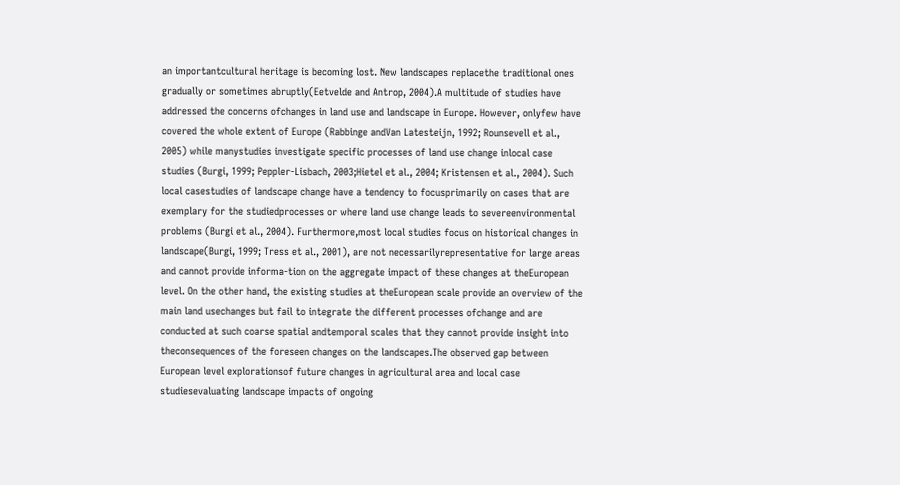an importantcultural heritage is becoming lost. New landscapes replacethe traditional ones gradually or sometimes abruptly(Eetvelde and Antrop, 2004).A multitude of studies have addressed the concerns ofchanges in land use and landscape in Europe. However, onlyfew have covered the whole extent of Europe (Rabbinge andVan Latesteijn, 1992; Rounsevell et al., 2005) while manystudies investigate specific processes of land use change inlocal case studies (Burgi, 1999; Peppler-Lisbach, 2003;Hietel et al., 2004; Kristensen et al., 2004). Such local casestudies of landscape change have a tendency to focusprimarily on cases that are exemplary for the studiedprocesses or where land use change leads to severeenvironmental problems (Burgi et al., 2004). Furthermore,most local studies focus on historical changes in landscape(Burgi, 1999; Tress et al., 2001), are not necessarilyrepresentative for large areas and cannot provide informa-tion on the aggregate impact of these changes at theEuropean level. On the other hand, the existing studies at theEuropean scale provide an overview of the main land usechanges but fail to integrate the different processes ofchange and are conducted at such coarse spatial andtemporal scales that they cannot provide insight into theconsequences of the foreseen changes on the landscapes.The observed gap between European level explorationsof future changes in agricultural area and local case studiesevaluating landscape impacts of ongoing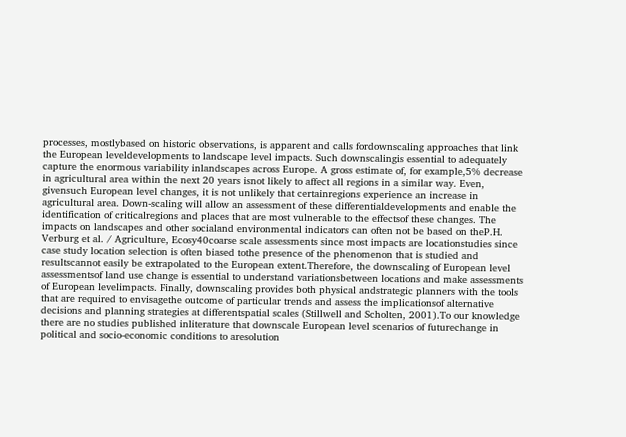processes, mostlybased on historic observations, is apparent and calls fordownscaling approaches that link the European leveldevelopments to landscape level impacts. Such downscalingis essential to adequately capture the enormous variability inlandscapes across Europe. A gross estimate of, for example,5% decrease in agricultural area within the next 20 years isnot likely to affect all regions in a similar way. Even, givensuch European level changes, it is not unlikely that certainregions experience an increase in agricultural area. Down-scaling will allow an assessment of these differentialdevelopments and enable the identification of criticalregions and places that are most vulnerable to the effectsof these changes. The impacts on landscapes and other socialand environmental indicators can often not be based on theP.H. Verburg et al. / Agriculture, Ecosy40coarse scale assessments since most impacts are locationstudies since case study location selection is often biased tothe presence of the phenomenon that is studied and resultscannot easily be extrapolated to the European extent.Therefore, the downscaling of European level assessmentsof land use change is essential to understand variationsbetween locations and make assessments of European levelimpacts. Finally, downscaling provides both physical andstrategic planners with the tools that are required to envisagethe outcome of particular trends and assess the implicationsof alternative decisions and planning strategies at differentspatial scales (Stillwell and Scholten, 2001).To our knowledge there are no studies published inliterature that downscale European level scenarios of futurechange in political and socio-economic conditions to aresolution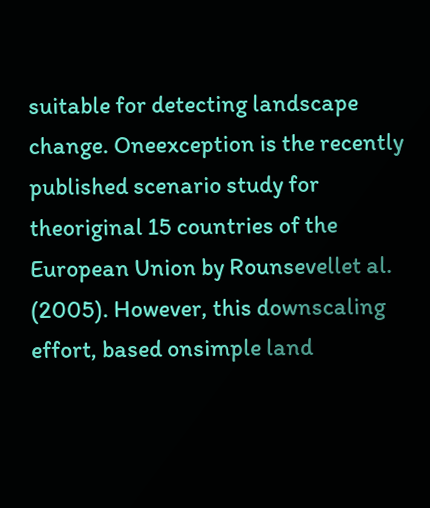suitable for detecting landscape change. Oneexception is the recently published scenario study for theoriginal 15 countries of the European Union by Rounsevellet al. (2005). However, this downscaling effort, based onsimple land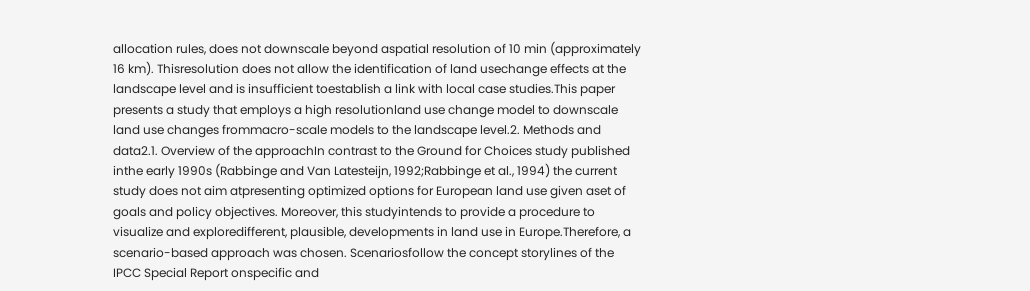allocation rules, does not downscale beyond aspatial resolution of 10 min (approximately 16 km). Thisresolution does not allow the identification of land usechange effects at the landscape level and is insufficient toestablish a link with local case studies.This paper presents a study that employs a high resolutionland use change model to downscale land use changes frommacro-scale models to the landscape level.2. Methods and data2.1. Overview of the approachIn contrast to the Ground for Choices study published inthe early 1990s (Rabbinge and Van Latesteijn, 1992;Rabbinge et al., 1994) the current study does not aim atpresenting optimized options for European land use given aset of goals and policy objectives. Moreover, this studyintends to provide a procedure to visualize and exploredifferent, plausible, developments in land use in Europe.Therefore, a scenario-based approach was chosen. Scenariosfollow the concept storylines of the IPCC Special Report onspecific and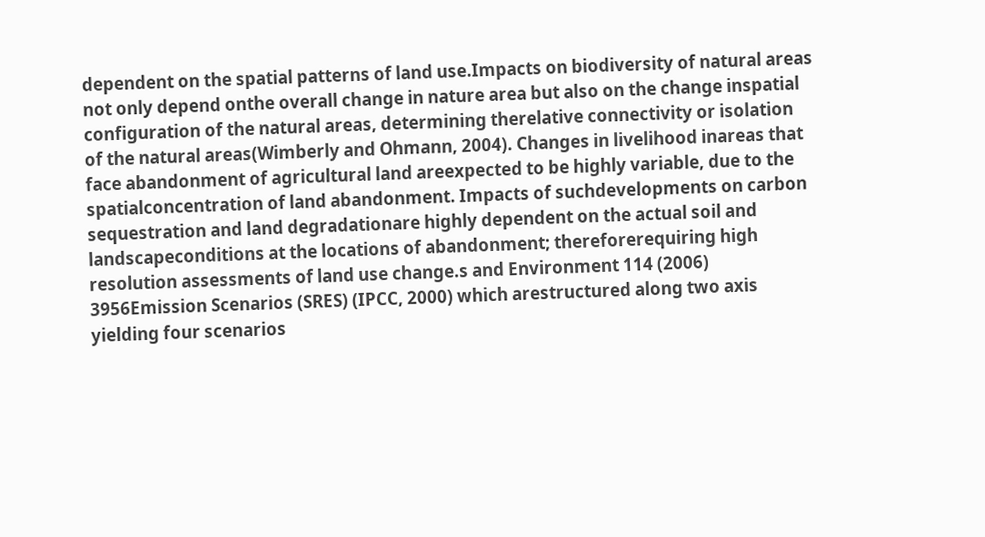dependent on the spatial patterns of land use.Impacts on biodiversity of natural areas not only depend onthe overall change in nature area but also on the change inspatial configuration of the natural areas, determining therelative connectivity or isolation of the natural areas(Wimberly and Ohmann, 2004). Changes in livelihood inareas that face abandonment of agricultural land areexpected to be highly variable, due to the spatialconcentration of land abandonment. Impacts of suchdevelopments on carbon sequestration and land degradationare highly dependent on the actual soil and landscapeconditions at the locations of abandonment; thereforerequiring high resolution assessments of land use change.s and Environment 114 (2006) 3956Emission Scenarios (SRES) (IPCC, 2000) which arestructured along two axis yielding four scenarios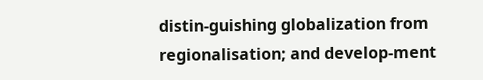distin-guishing globalization from regionalisation; and develop-ment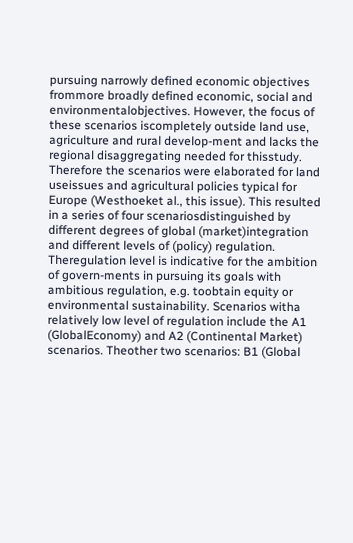pursuing narrowly defined economic objectives frommore broadly defined economic, social and environmentalobjectives. However, the focus of these scenarios iscompletely outside land use, agriculture and rural develop-ment and lacks the regional disaggregating needed for thisstudy. Therefore the scenarios were elaborated for land useissues and agricultural policies typical for Europe (Westhoeket al., this issue). This resulted in a series of four scenariosdistinguished by different degrees of global (market)integration and different levels of (policy) regulation. Theregulation level is indicative for the ambition of govern-ments in pursuing its goals with ambitious regulation, e.g. toobtain equity or environmental sustainability. Scenarios witha relatively low level of regulation include the A1 (GlobalEconomy) and A2 (Continental Market) scenarios. Theother two scenarios: B1 (Global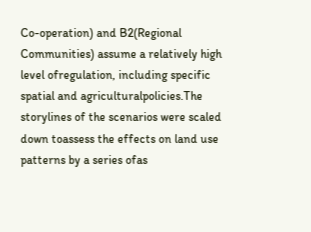Co-operation) and B2(Regional Communities) assume a relatively high level ofregulation, including specific spatial and agriculturalpolicies.The storylines of the scenarios were scaled down toassess the effects on land use patterns by a series ofas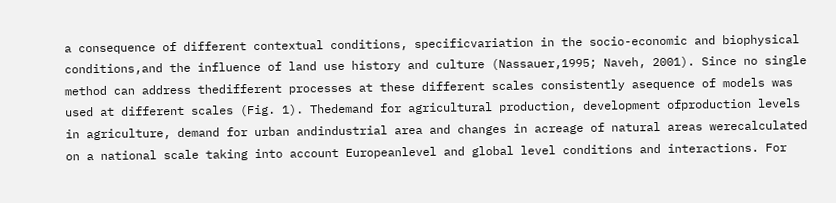a consequence of different contextual conditions, specificvariation in the socio-economic and biophysical conditions,and the influence of land use history and culture (Nassauer,1995; Naveh, 2001). Since no single method can address thedifferent processes at these different scales consistently asequence of models was used at different scales (Fig. 1). Thedemand for agricultural production, development ofproduction levels in agriculture, demand for urban andindustrial area and changes in acreage of natural areas werecalculated on a national scale taking into account Europeanlevel and global level conditions and interactions. For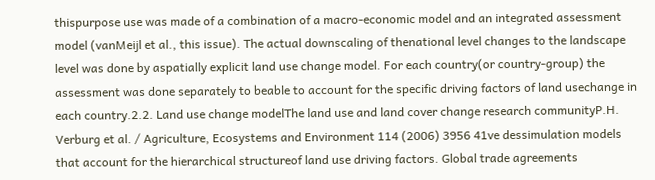thispurpose use was made of a combination of a macro-economic model and an integrated assessment model (vanMeijl et al., this issue). The actual downscaling of thenational level changes to the landscape level was done by aspatially explicit land use change model. For each country(or country-group) the assessment was done separately to beable to account for the specific driving factors of land usechange in each country.2.2. Land use change modelThe land use and land cover change research communityP.H. Verburg et al. / Agriculture, Ecosystems and Environment 114 (2006) 3956 41ve dessimulation models that account for the hierarchical structureof land use driving factors. Global trade agreements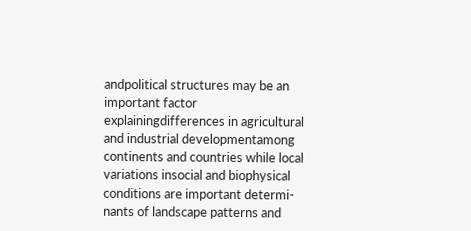andpolitical structures may be an important factor explainingdifferences in agricultural and industrial developmentamong continents and countries while local variations insocial and biophysical conditions are important determi-nants of landscape patterns and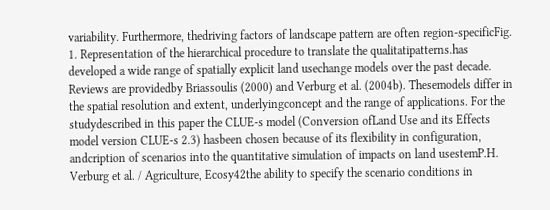variability. Furthermore, thedriving factors of landscape pattern are often region-specificFig. 1. Representation of the hierarchical procedure to translate the qualitatipatterns.has developed a wide range of spatially explicit land usechange models over the past decade. Reviews are providedby Briassoulis (2000) and Verburg et al. (2004b). Thesemodels differ in the spatial resolution and extent, underlyingconcept and the range of applications. For the studydescribed in this paper the CLUE-s model (Conversion ofLand Use and its Effects model version CLUE-s 2.3) hasbeen chosen because of its flexibility in configuration, andcription of scenarios into the quantitative simulation of impacts on land usestemP.H. Verburg et al. / Agriculture, Ecosy42the ability to specify the scenario conditions in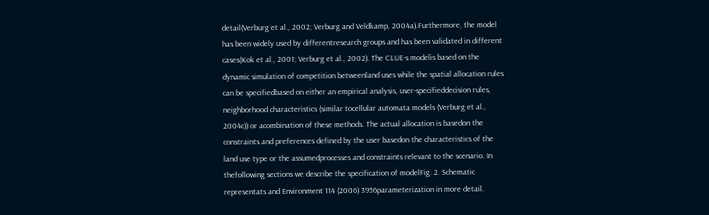detail(Verburg et al., 2002; Verburg and Veldkamp, 2004a).Furthermore, the model has been widely used by differentresearch groups and has been validated in different cases(Kok et al., 2001; Verburg et al., 2002). The CLUE-s modelis based on the dynamic simulation of competition betweenland uses while the spatial allocation rules can be specifiedbased on either an empirical analysis, user-specifieddecision rules, neighborhood characteristics (similar tocellular automata models (Verburg et al., 2004c)) or acombination of these methods. The actual allocation is basedon the constraints and preferences defined by the user basedon the characteristics of the land use type or the assumedprocesses and constraints relevant to the scenario. In thefollowing sections we describe the specification of modelFig. 2. Schematic representats and Environment 114 (2006) 3956parameterization in more detail.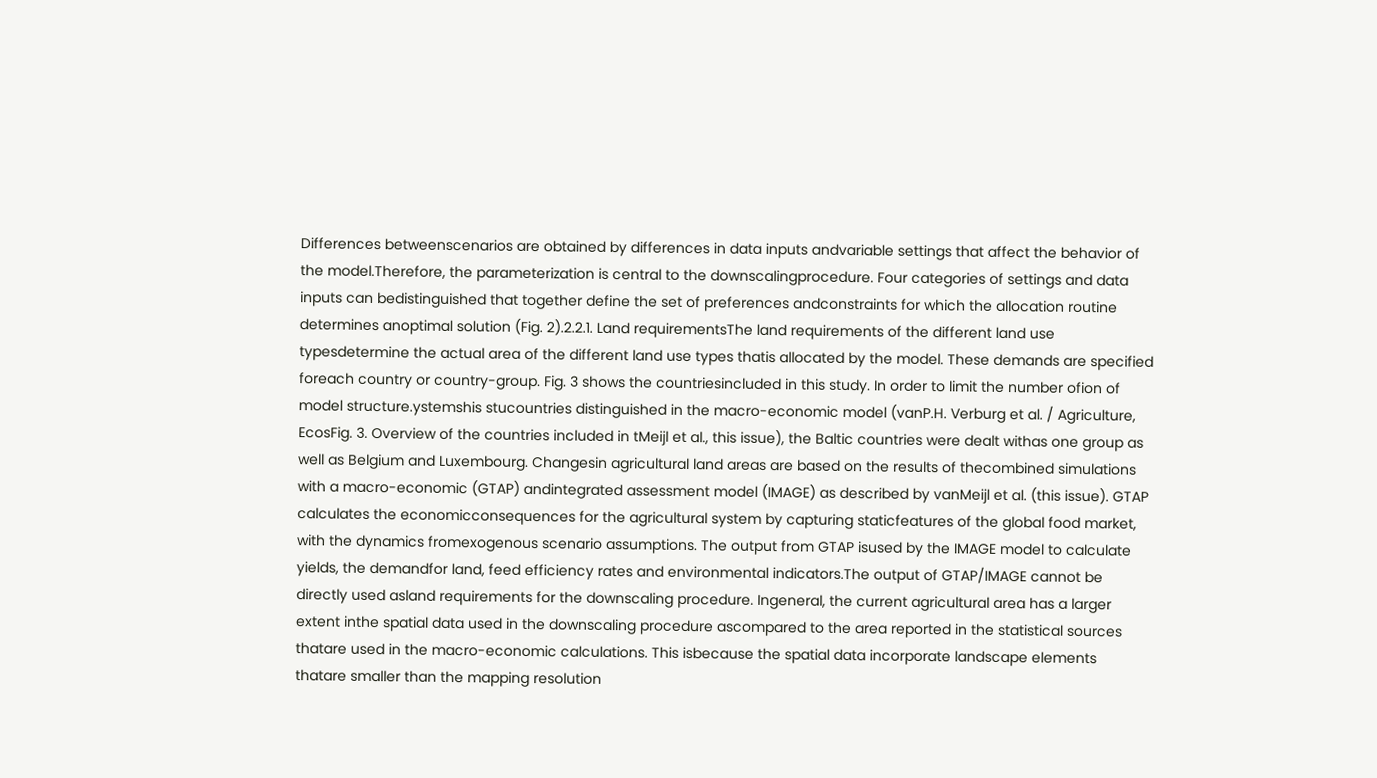Differences betweenscenarios are obtained by differences in data inputs andvariable settings that affect the behavior of the model.Therefore, the parameterization is central to the downscalingprocedure. Four categories of settings and data inputs can bedistinguished that together define the set of preferences andconstraints for which the allocation routine determines anoptimal solution (Fig. 2).2.2.1. Land requirementsThe land requirements of the different land use typesdetermine the actual area of the different land use types thatis allocated by the model. These demands are specified foreach country or country-group. Fig. 3 shows the countriesincluded in this study. In order to limit the number ofion of model structure.ystemshis stucountries distinguished in the macro-economic model (vanP.H. Verburg et al. / Agriculture, EcosFig. 3. Overview of the countries included in tMeijl et al., this issue), the Baltic countries were dealt withas one group as well as Belgium and Luxembourg. Changesin agricultural land areas are based on the results of thecombined simulations with a macro-economic (GTAP) andintegrated assessment model (IMAGE) as described by vanMeijl et al. (this issue). GTAP calculates the economicconsequences for the agricultural system by capturing staticfeatures of the global food market, with the dynamics fromexogenous scenario assumptions. The output from GTAP isused by the IMAGE model to calculate yields, the demandfor land, feed efficiency rates and environmental indicators.The output of GTAP/IMAGE cannot be directly used asland requirements for the downscaling procedure. Ingeneral, the current agricultural area has a larger extent inthe spatial data used in the downscaling procedure ascompared to the area reported in the statistical sources thatare used in the macro-economic calculations. This isbecause the spatial data incorporate landscape elements thatare smaller than the mapping resolution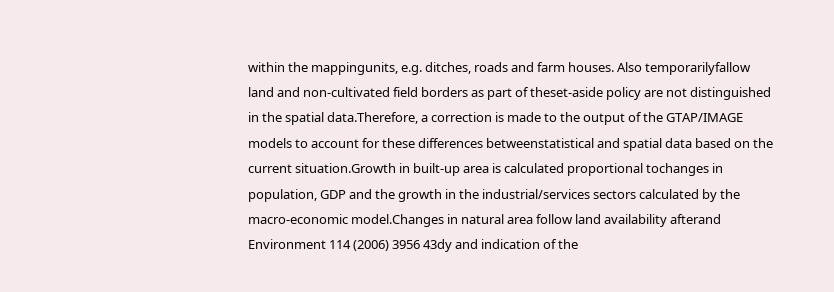within the mappingunits, e.g. ditches, roads and farm houses. Also temporarilyfallow land and non-cultivated field borders as part of theset-aside policy are not distinguished in the spatial data.Therefore, a correction is made to the output of the GTAP/IMAGE models to account for these differences betweenstatistical and spatial data based on the current situation.Growth in built-up area is calculated proportional tochanges in population, GDP and the growth in the industrial/services sectors calculated by the macro-economic model.Changes in natural area follow land availability afterand Environment 114 (2006) 3956 43dy and indication of the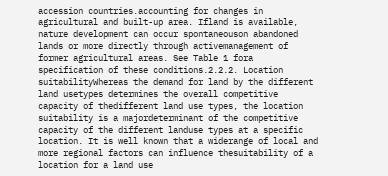accession countries.accounting for changes in agricultural and built-up area. Ifland is available, nature development can occur spontaneouson abandoned lands or more directly through activemanagement of former agricultural areas. See Table 1 fora specification of these conditions.2.2.2. Location suitabilityWhereas the demand for land by the different land usetypes determines the overall competitive capacity of thedifferent land use types, the location suitability is a majordeterminant of the competitive capacity of the different landuse types at a specific location. It is well known that a widerange of local and more regional factors can influence thesuitability of a location for a land use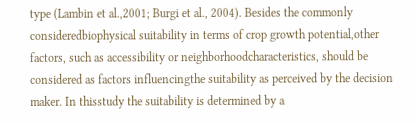type (Lambin et al.,2001; Burgi et al., 2004). Besides the commonly consideredbiophysical suitability in terms of crop growth potential,other factors, such as accessibility or neighborhoodcharacteristics, should be considered as factors influencingthe suitability as perceived by the decision maker. In thisstudy the suitability is determined by a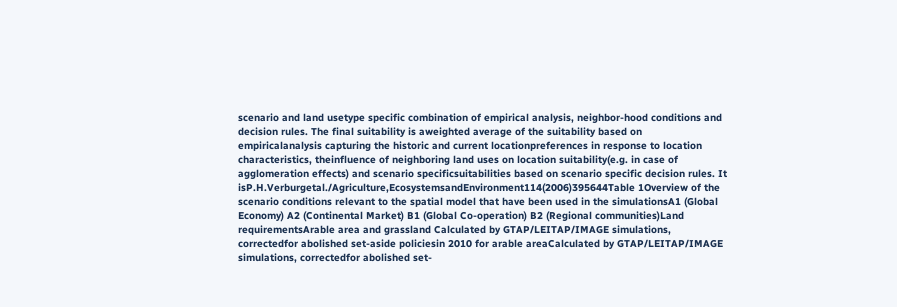scenario and land usetype specific combination of empirical analysis, neighbor-hood conditions and decision rules. The final suitability is aweighted average of the suitability based on empiricalanalysis capturing the historic and current locationpreferences in response to location characteristics, theinfluence of neighboring land uses on location suitability(e.g. in case of agglomeration effects) and scenario specificsuitabilities based on scenario specific decision rules. It isP.H.Verburgetal./Agriculture,EcosystemsandEnvironment114(2006)395644Table 1Overview of the scenario conditions relevant to the spatial model that have been used in the simulationsA1 (Global Economy) A2 (Continental Market) B1 (Global Co-operation) B2 (Regional communities)Land requirementsArable area and grassland Calculated by GTAP/LEITAP/IMAGE simulations, correctedfor abolished set-aside policiesin 2010 for arable areaCalculated by GTAP/LEITAP/IMAGE simulations, correctedfor abolished set-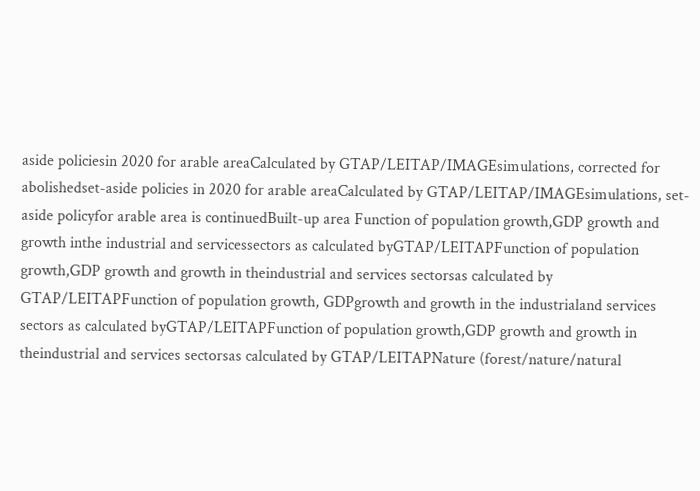aside policiesin 2020 for arable areaCalculated by GTAP/LEITAP/IMAGEsimulations, corrected for abolishedset-aside policies in 2020 for arable areaCalculated by GTAP/LEITAP/IMAGEsimulations, set-aside policyfor arable area is continuedBuilt-up area Function of population growth,GDP growth and growth inthe industrial and servicessectors as calculated byGTAP/LEITAPFunction of population growth,GDP growth and growth in theindustrial and services sectorsas calculated by GTAP/LEITAPFunction of population growth, GDPgrowth and growth in the industrialand services sectors as calculated byGTAP/LEITAPFunction of population growth,GDP growth and growth in theindustrial and services sectorsas calculated by GTAP/LEITAPNature (forest/nature/natural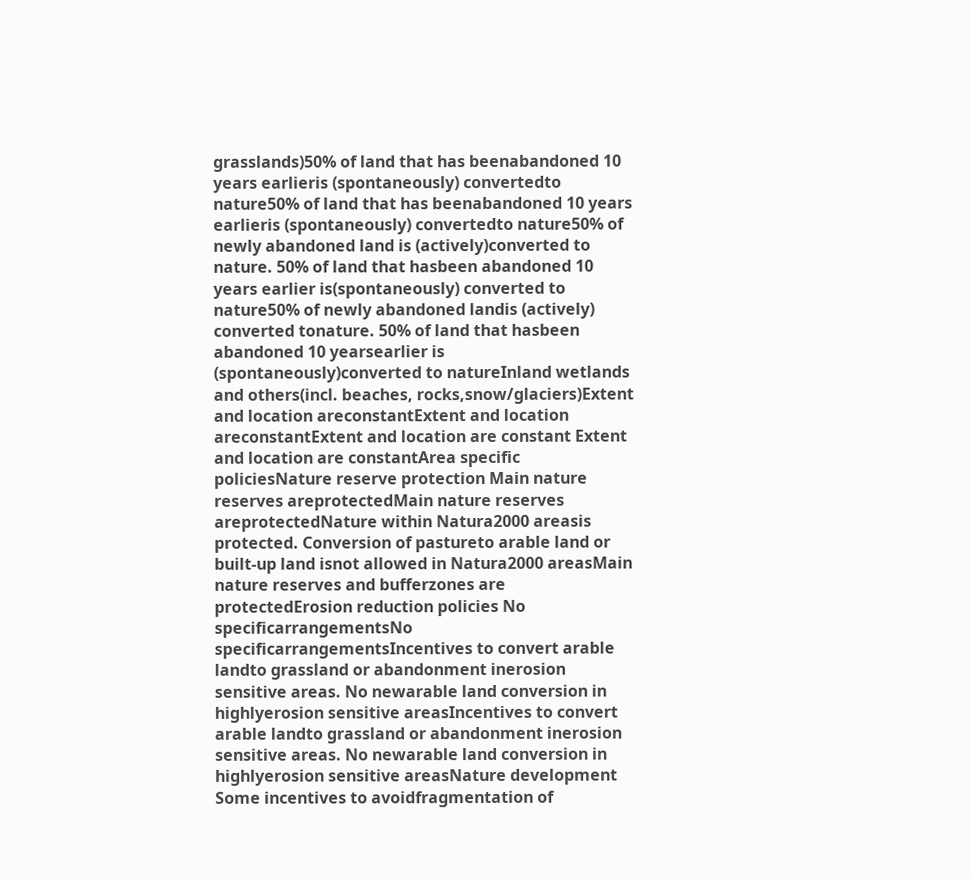grasslands)50% of land that has beenabandoned 10 years earlieris (spontaneously) convertedto nature50% of land that has beenabandoned 10 years earlieris (spontaneously) convertedto nature50% of newly abandoned land is (actively)converted to nature. 50% of land that hasbeen abandoned 10 years earlier is(spontaneously) converted to nature50% of newly abandoned landis (actively) converted tonature. 50% of land that hasbeen abandoned 10 yearsearlier is (spontaneously)converted to natureInland wetlands and others(incl. beaches, rocks,snow/glaciers)Extent and location areconstantExtent and location areconstantExtent and location are constant Extent and location are constantArea specific policiesNature reserve protection Main nature reserves areprotectedMain nature reserves areprotectedNature within Natura2000 areasis protected. Conversion of pastureto arable land or built-up land isnot allowed in Natura2000 areasMain nature reserves and bufferzones are protectedErosion reduction policies No specificarrangementsNo specificarrangementsIncentives to convert arable landto grassland or abandonment inerosion sensitive areas. No newarable land conversion in highlyerosion sensitive areasIncentives to convert arable landto grassland or abandonment inerosion sensitive areas. No newarable land conversion in highlyerosion sensitive areasNature development Some incentives to avoidfragmentation of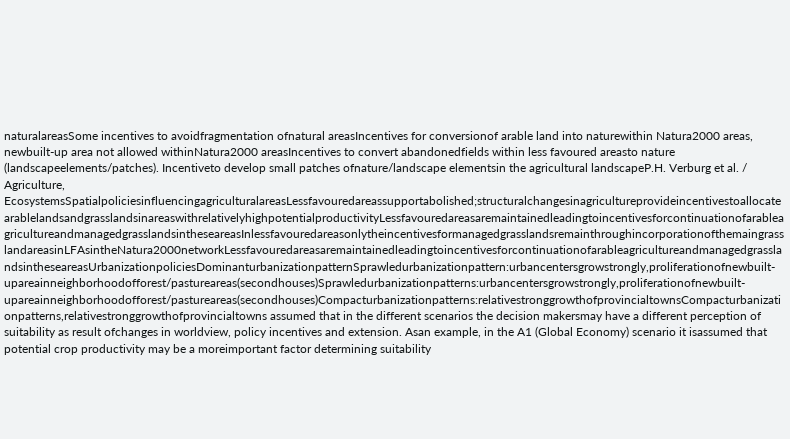naturalareasSome incentives to avoidfragmentation ofnatural areasIncentives for conversionof arable land into naturewithin Natura2000 areas, newbuilt-up area not allowed withinNatura2000 areasIncentives to convert abandonedfields within less favoured areasto nature (landscapeelements/patches). Incentiveto develop small patches ofnature/landscape elementsin the agricultural landscapeP.H. Verburg et al. / Agriculture, EcosystemsSpatialpoliciesinfluencingagriculturalareasLessfavouredareassupportabolished;structuralchangesinagricultureprovideincentivestoallocatearablelandsandgrasslandsinareaswithrelativelyhighpotentialproductivityLessfavouredareasaremaintainedleadingtoincentivesforcontinuationofarableagricultureandmanagedgrasslandsintheseareasInlessfavouredareasonlytheincentivesformanagedgrasslandsremainthroughincorporationofthemaingrasslandareasinLFAsintheNatura2000networkLessfavouredareasaremaintainedleadingtoincentivesforcontinuationofarableagricultureandmanagedgrasslandsintheseareasUrbanizationpoliciesDominanturbanizationpatternSprawledurbanizationpattern:urbancentersgrowstrongly,proliferationofnewbuilt-upareainneighborhoodofforest/pastureareas(secondhouses)Sprawledurbanizationpatterns:urbancentersgrowstrongly,proliferationofnewbuilt-upareainneighborhoodofforest/pastureareas(secondhouses)Compacturbanizationpatterns:relativestronggrowthofprovincialtownsCompacturbanizationpatterns,relativestronggrowthofprovincialtowns assumed that in the different scenarios the decision makersmay have a different perception of suitability as result ofchanges in worldview, policy incentives and extension. Asan example, in the A1 (Global Economy) scenario it isassumed that potential crop productivity may be a moreimportant factor determining suitability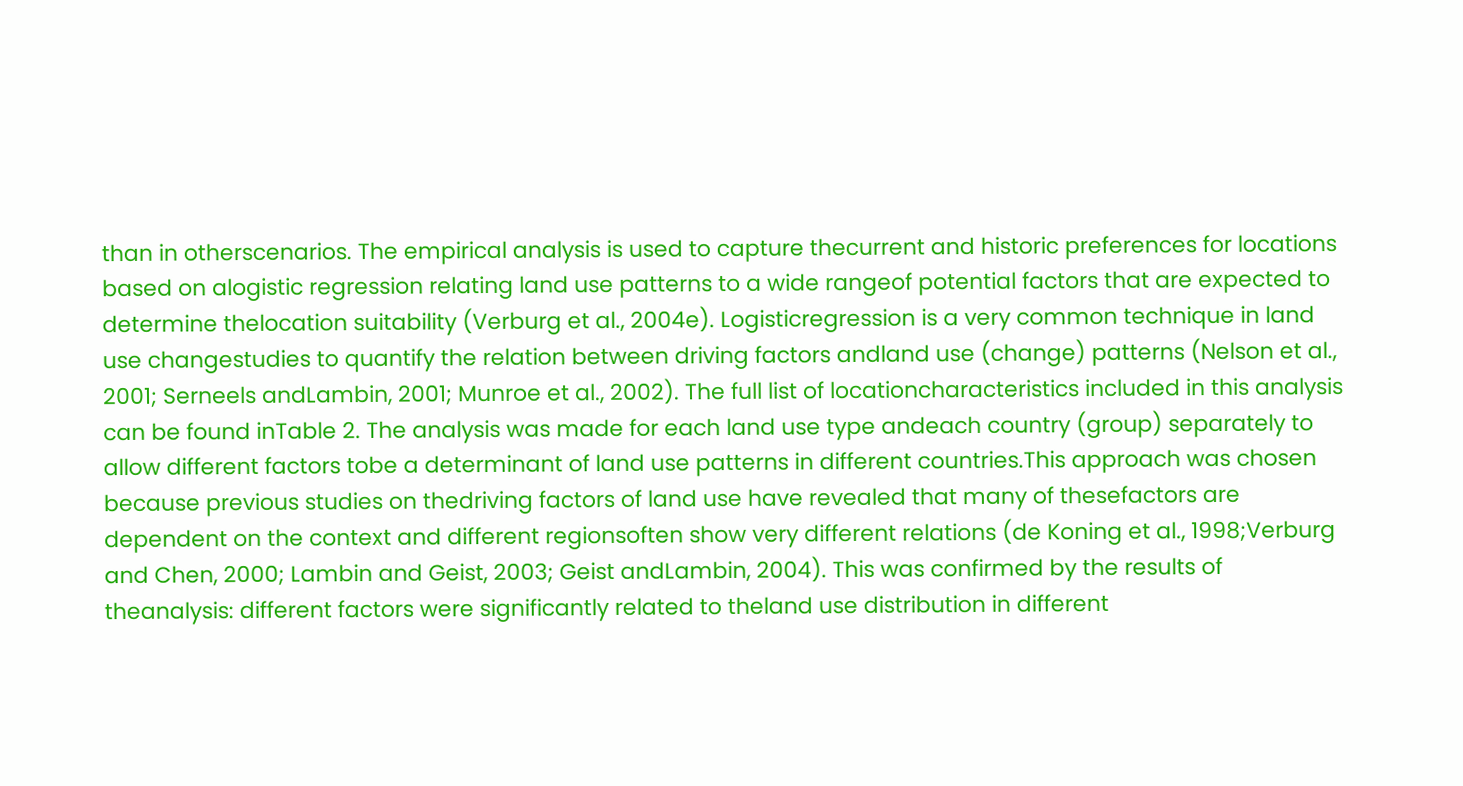than in otherscenarios. The empirical analysis is used to capture thecurrent and historic preferences for locations based on alogistic regression relating land use patterns to a wide rangeof potential factors that are expected to determine thelocation suitability (Verburg et al., 2004e). Logisticregression is a very common technique in land use changestudies to quantify the relation between driving factors andland use (change) patterns (Nelson et al., 2001; Serneels andLambin, 2001; Munroe et al., 2002). The full list of locationcharacteristics included in this analysis can be found inTable 2. The analysis was made for each land use type andeach country (group) separately to allow different factors tobe a determinant of land use patterns in different countries.This approach was chosen because previous studies on thedriving factors of land use have revealed that many of thesefactors are dependent on the context and different regionsoften show very different relations (de Koning et al., 1998;Verburg and Chen, 2000; Lambin and Geist, 2003; Geist andLambin, 2004). This was confirmed by the results of theanalysis: different factors were significantly related to theland use distribution in different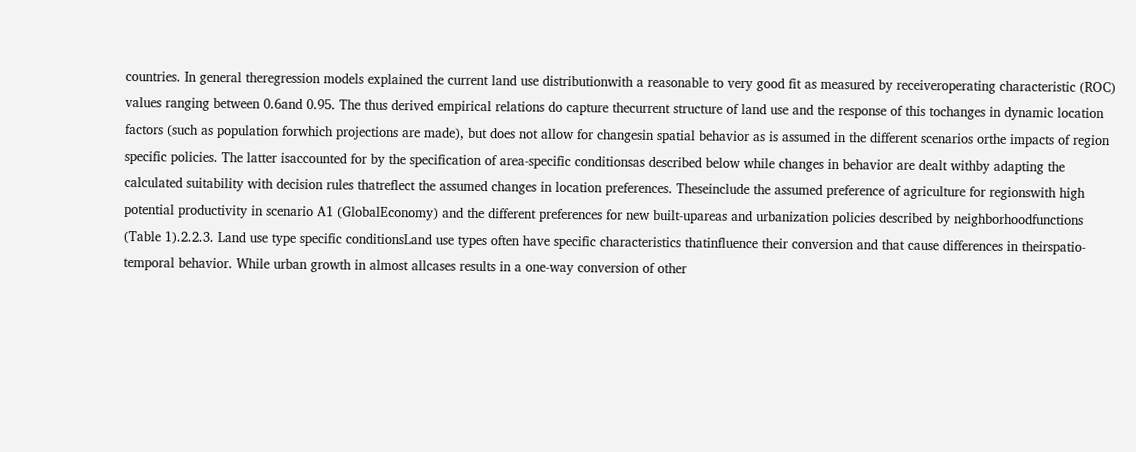countries. In general theregression models explained the current land use distributionwith a reasonable to very good fit as measured by receiveroperating characteristic (ROC) values ranging between 0.6and 0.95. The thus derived empirical relations do capture thecurrent structure of land use and the response of this tochanges in dynamic location factors (such as population forwhich projections are made), but does not allow for changesin spatial behavior as is assumed in the different scenarios orthe impacts of region specific policies. The latter isaccounted for by the specification of area-specific conditionsas described below while changes in behavior are dealt withby adapting the calculated suitability with decision rules thatreflect the assumed changes in location preferences. Theseinclude the assumed preference of agriculture for regionswith high potential productivity in scenario A1 (GlobalEconomy) and the different preferences for new built-upareas and urbanization policies described by neighborhoodfunctions (Table 1).2.2.3. Land use type specific conditionsLand use types often have specific characteristics thatinfluence their conversion and that cause differences in theirspatio-temporal behavior. While urban growth in almost allcases results in a one-way conversion of other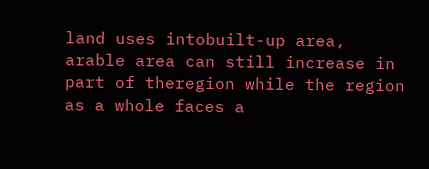land uses intobuilt-up area, arable area can still increase in part of theregion while the region as a whole faces a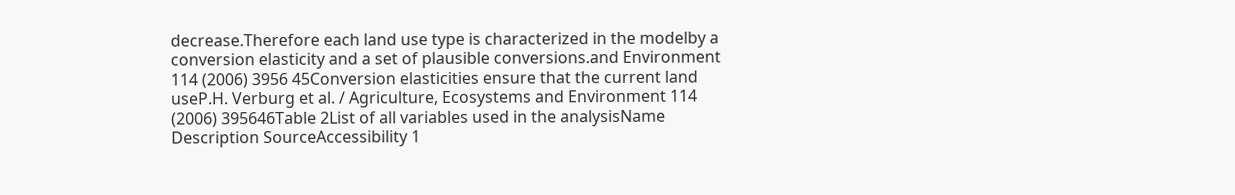decrease.Therefore each land use type is characterized in the modelby a conversion elasticity and a set of plausible conversions.and Environment 114 (2006) 3956 45Conversion elasticities ensure that the current land useP.H. Verburg et al. / Agriculture, Ecosystems and Environment 114 (2006) 395646Table 2List of all variables used in the analysisName Description SourceAccessibility 1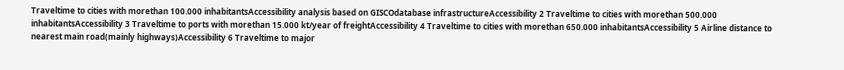Traveltime to cities with morethan 100.000 inhabitantsAccessibility analysis based on GISCOdatabase infrastructureAccessibility 2 Traveltime to cities with morethan 500.000 inhabitantsAccessibility 3 Traveltime to ports with morethan 15.000 kt/year of freightAccessibility 4 Traveltime to cities with morethan 650.000 inhabitantsAccessibility 5 Airline distance to nearest main road(mainly highways)Accessibility 6 Traveltime to major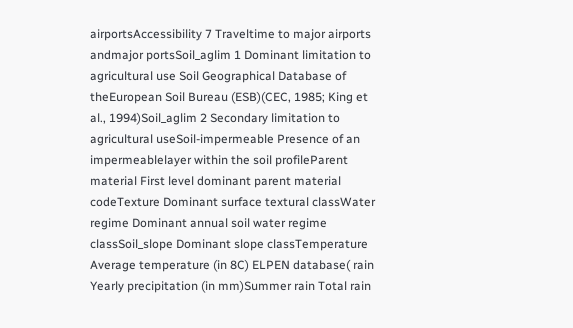airportsAccessibility 7 Traveltime to major airports andmajor portsSoil_aglim 1 Dominant limitation to agricultural use Soil Geographical Database of theEuropean Soil Bureau (ESB)(CEC, 1985; King et al., 1994)Soil_aglim 2 Secondary limitation to agricultural useSoil-impermeable Presence of an impermeablelayer within the soil profileParent material First level dominant parent material codeTexture Dominant surface textural classWater regime Dominant annual soil water regime classSoil_slope Dominant slope classTemperature Average temperature (in 8C) ELPEN database( rain Yearly precipitation (in mm)Summer rain Total rain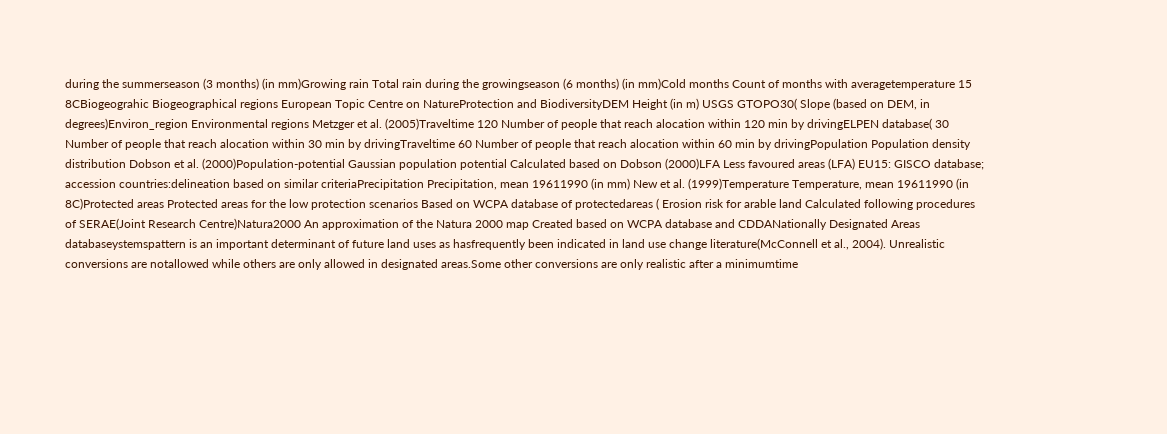during the summerseason (3 months) (in mm)Growing rain Total rain during the growingseason (6 months) (in mm)Cold months Count of months with averagetemperature 15 8CBiogeograhic Biogeographical regions European Topic Centre on NatureProtection and BiodiversityDEM Height (in m) USGS GTOPO30( Slope (based on DEM, in degrees)Environ_region Environmental regions Metzger et al. (2005)Traveltime 120 Number of people that reach alocation within 120 min by drivingELPEN database( 30 Number of people that reach alocation within 30 min by drivingTraveltime 60 Number of people that reach alocation within 60 min by drivingPopulation Population density distribution Dobson et al. (2000)Population-potential Gaussian population potential Calculated based on Dobson (2000)LFA Less favoured areas (LFA) EU15: GISCO database; accession countries:delineation based on similar criteriaPrecipitation Precipitation, mean 19611990 (in mm) New et al. (1999)Temperature Temperature, mean 19611990 (in 8C)Protected areas Protected areas for the low protection scenarios Based on WCPA database of protectedareas ( Erosion risk for arable land Calculated following procedures of SERAE(Joint Research Centre)Natura2000 An approximation of the Natura 2000 map Created based on WCPA database and CDDANationally Designated Areas databaseystemspattern is an important determinant of future land uses as hasfrequently been indicated in land use change literature(McConnell et al., 2004). Unrealistic conversions are notallowed while others are only allowed in designated areas.Some other conversions are only realistic after a minimumtime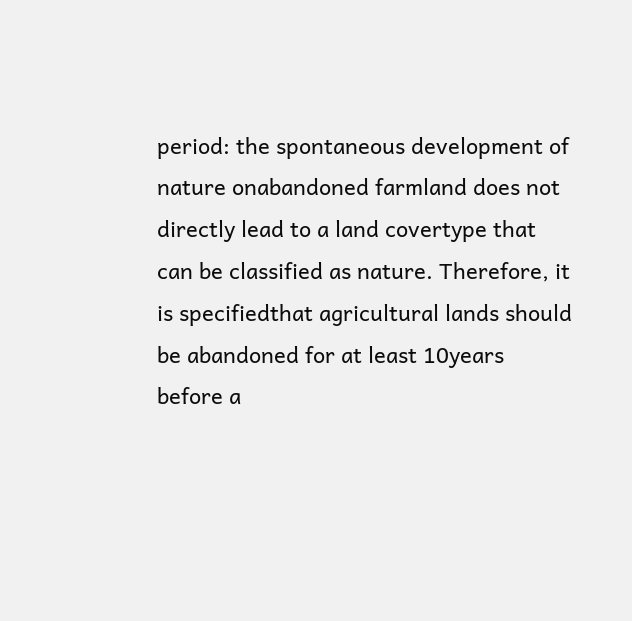period: the spontaneous development of nature onabandoned farmland does not directly lead to a land covertype that can be classified as nature. Therefore, it is specifiedthat agricultural lands should be abandoned for at least 10years before a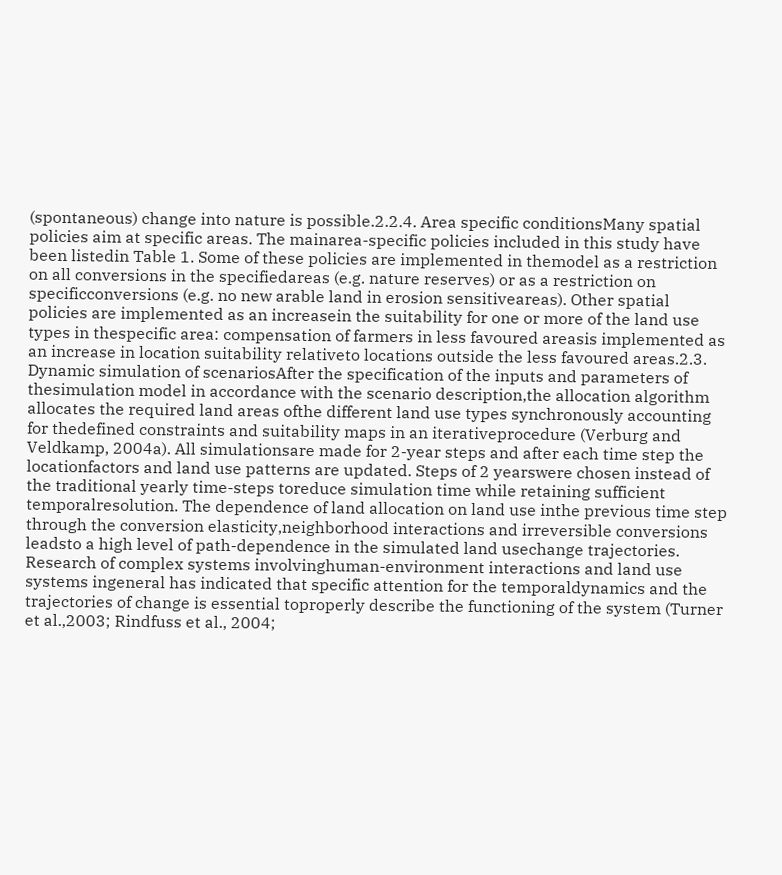(spontaneous) change into nature is possible.2.2.4. Area specific conditionsMany spatial policies aim at specific areas. The mainarea-specific policies included in this study have been listedin Table 1. Some of these policies are implemented in themodel as a restriction on all conversions in the specifiedareas (e.g. nature reserves) or as a restriction on specificconversions (e.g. no new arable land in erosion sensitiveareas). Other spatial policies are implemented as an increasein the suitability for one or more of the land use types in thespecific area: compensation of farmers in less favoured areasis implemented as an increase in location suitability relativeto locations outside the less favoured areas.2.3. Dynamic simulation of scenariosAfter the specification of the inputs and parameters of thesimulation model in accordance with the scenario description,the allocation algorithm allocates the required land areas ofthe different land use types synchronously accounting for thedefined constraints and suitability maps in an iterativeprocedure (Verburg and Veldkamp, 2004a). All simulationsare made for 2-year steps and after each time step the locationfactors and land use patterns are updated. Steps of 2 yearswere chosen instead of the traditional yearly time-steps toreduce simulation time while retaining sufficient temporalresolution. The dependence of land allocation on land use inthe previous time step through the conversion elasticity,neighborhood interactions and irreversible conversions leadsto a high level of path-dependence in the simulated land usechange trajectories. Research of complex systems involvinghuman-environment interactions and land use systems ingeneral has indicated that specific attention for the temporaldynamics and the trajectories of change is essential toproperly describe the functioning of the system (Turner et al.,2003; Rindfuss et al., 2004;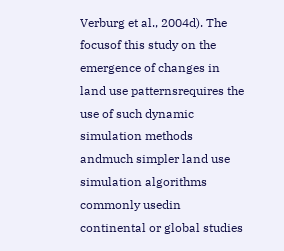Verburg et al., 2004d). The focusof this study on the emergence of changes in land use patternsrequires the use of such dynamic simulation methods andmuch simpler land use simulation algorithms commonly usedin continental or global studies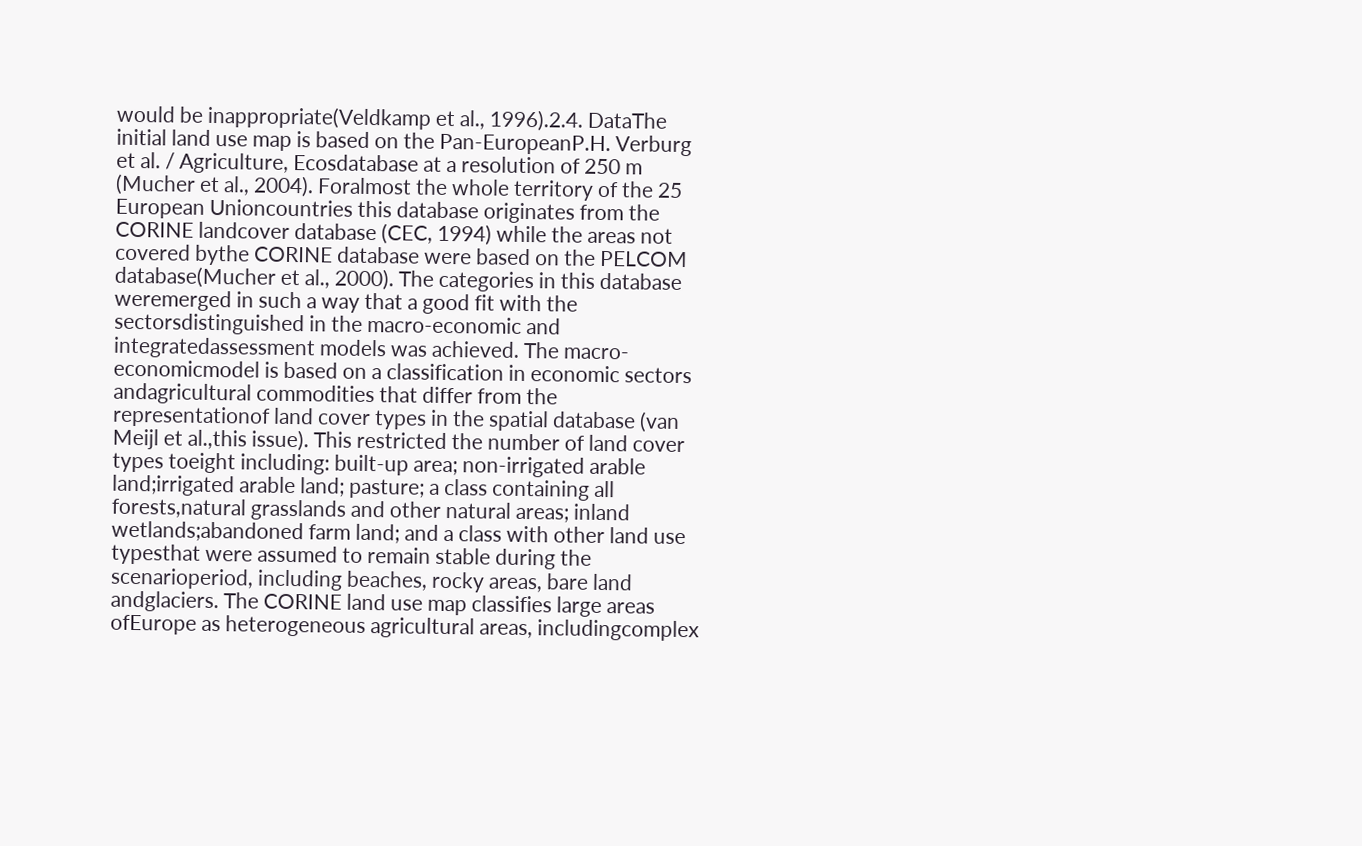would be inappropriate(Veldkamp et al., 1996).2.4. DataThe initial land use map is based on the Pan-EuropeanP.H. Verburg et al. / Agriculture, Ecosdatabase at a resolution of 250 m (Mucher et al., 2004). Foralmost the whole territory of the 25 European Unioncountries this database originates from the CORINE landcover database (CEC, 1994) while the areas not covered bythe CORINE database were based on the PELCOM database(Mucher et al., 2000). The categories in this database weremerged in such a way that a good fit with the sectorsdistinguished in the macro-economic and integratedassessment models was achieved. The macro-economicmodel is based on a classification in economic sectors andagricultural commodities that differ from the representationof land cover types in the spatial database (van Meijl et al.,this issue). This restricted the number of land cover types toeight including: built-up area; non-irrigated arable land;irrigated arable land; pasture; a class containing all forests,natural grasslands and other natural areas; inland wetlands;abandoned farm land; and a class with other land use typesthat were assumed to remain stable during the scenarioperiod, including beaches, rocky areas, bare land andglaciers. The CORINE land use map classifies large areas ofEurope as heterogeneous agricultural areas, includingcomplex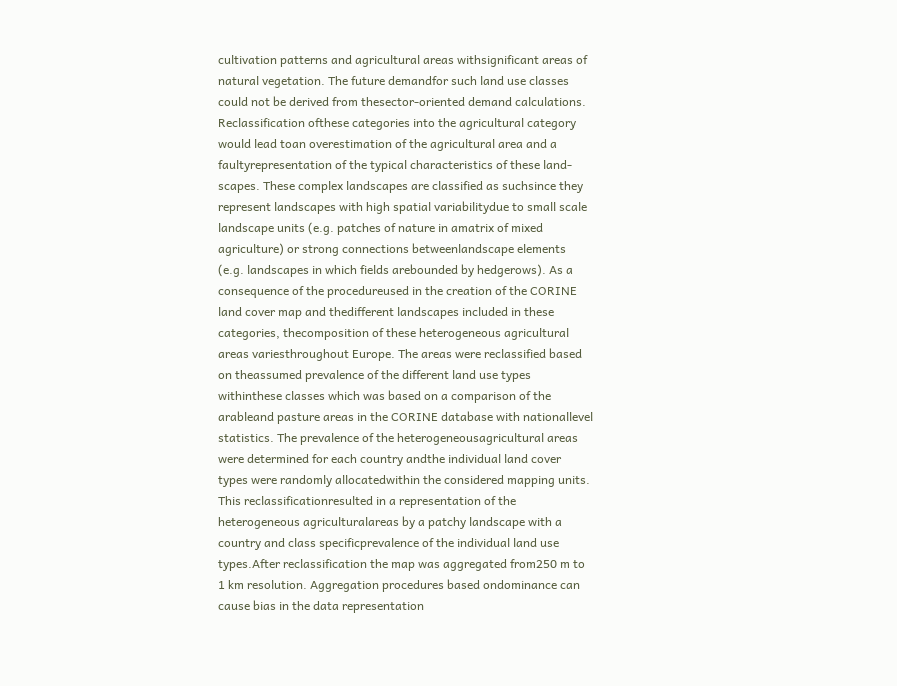cultivation patterns and agricultural areas withsignificant areas of natural vegetation. The future demandfor such land use classes could not be derived from thesector-oriented demand calculations. Reclassification ofthese categories into the agricultural category would lead toan overestimation of the agricultural area and a faultyrepresentation of the typical characteristics of these land-scapes. These complex landscapes are classified as suchsince they represent landscapes with high spatial variabilitydue to small scale landscape units (e.g. patches of nature in amatrix of mixed agriculture) or strong connections betweenlandscape elements (e.g. landscapes in which fields arebounded by hedgerows). As a consequence of the procedureused in the creation of the CORINE land cover map and thedifferent landscapes included in these categories, thecomposition of these heterogeneous agricultural areas variesthroughout Europe. The areas were reclassified based on theassumed prevalence of the different land use types withinthese classes which was based on a comparison of the arableand pasture areas in the CORINE database with nationallevel statistics. The prevalence of the heterogeneousagricultural areas were determined for each country andthe individual land cover types were randomly allocatedwithin the considered mapping units. This reclassificationresulted in a representation of the heterogeneous agriculturalareas by a patchy landscape with a country and class specificprevalence of the individual land use types.After reclassification the map was aggregated from250 m to 1 km resolution. Aggregation procedures based ondominance can cause bias in the data representation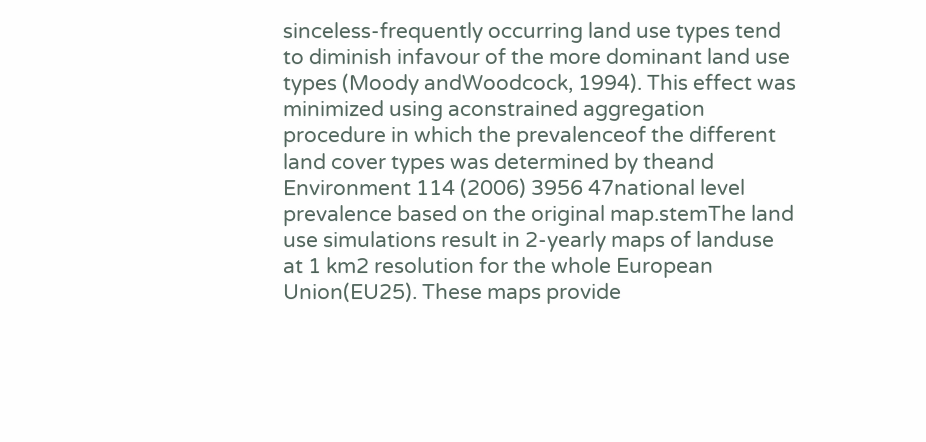sinceless-frequently occurring land use types tend to diminish infavour of the more dominant land use types (Moody andWoodcock, 1994). This effect was minimized using aconstrained aggregation procedure in which the prevalenceof the different land cover types was determined by theand Environment 114 (2006) 3956 47national level prevalence based on the original map.stemThe land use simulations result in 2-yearly maps of landuse at 1 km2 resolution for the whole European Union(EU25). These maps provide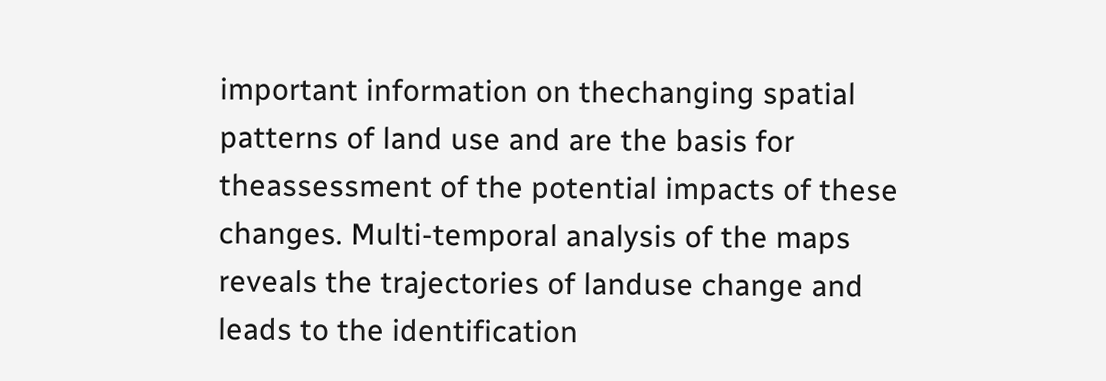important information on thechanging spatial patterns of land use and are the basis for theassessment of the potential impacts of these changes. Multi-temporal analysis of the maps reveals the trajectories of landuse change and leads to the identification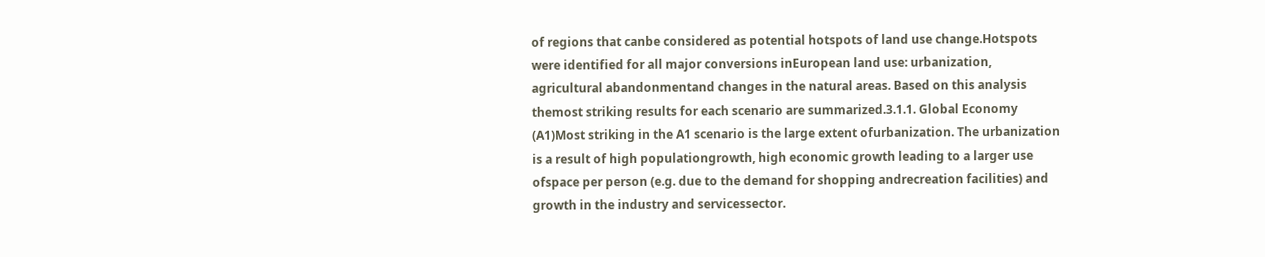of regions that canbe considered as potential hotspots of land use change.Hotspots were identified for all major conversions inEuropean land use: urbanization, agricultural abandonmentand changes in the natural areas. Based on this analysis themost striking results for each scenario are summarized.3.1.1. Global Economy (A1)Most striking in the A1 scenario is the large extent ofurbanization. The urbanization is a result of high populationgrowth, high economic growth leading to a larger use ofspace per person (e.g. due to the demand for shopping andrecreation facilities) and growth in the industry and servicessector.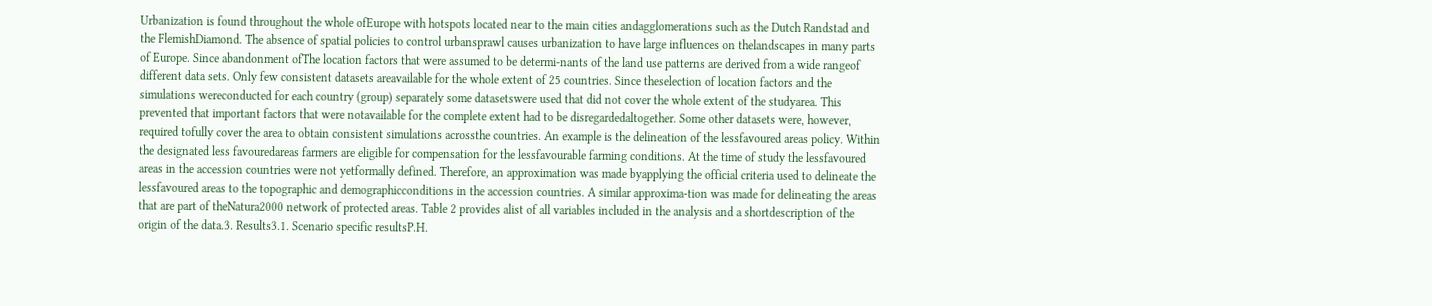Urbanization is found throughout the whole ofEurope with hotspots located near to the main cities andagglomerations such as the Dutch Randstad and the FlemishDiamond. The absence of spatial policies to control urbansprawl causes urbanization to have large influences on thelandscapes in many parts of Europe. Since abandonment ofThe location factors that were assumed to be determi-nants of the land use patterns are derived from a wide rangeof different data sets. Only few consistent datasets areavailable for the whole extent of 25 countries. Since theselection of location factors and the simulations wereconducted for each country (group) separately some datasetswere used that did not cover the whole extent of the studyarea. This prevented that important factors that were notavailable for the complete extent had to be disregardedaltogether. Some other datasets were, however, required tofully cover the area to obtain consistent simulations acrossthe countries. An example is the delineation of the lessfavoured areas policy. Within the designated less favouredareas farmers are eligible for compensation for the lessfavourable farming conditions. At the time of study the lessfavoured areas in the accession countries were not yetformally defined. Therefore, an approximation was made byapplying the official criteria used to delineate the lessfavoured areas to the topographic and demographicconditions in the accession countries. A similar approxima-tion was made for delineating the areas that are part of theNatura2000 network of protected areas. Table 2 provides alist of all variables included in the analysis and a shortdescription of the origin of the data.3. Results3.1. Scenario specific resultsP.H.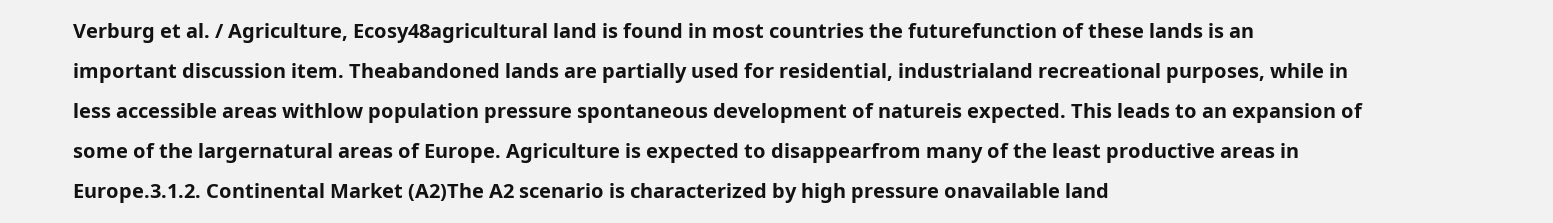Verburg et al. / Agriculture, Ecosy48agricultural land is found in most countries the futurefunction of these lands is an important discussion item. Theabandoned lands are partially used for residential, industrialand recreational purposes, while in less accessible areas withlow population pressure spontaneous development of natureis expected. This leads to an expansion of some of the largernatural areas of Europe. Agriculture is expected to disappearfrom many of the least productive areas in Europe.3.1.2. Continental Market (A2)The A2 scenario is characterized by high pressure onavailable land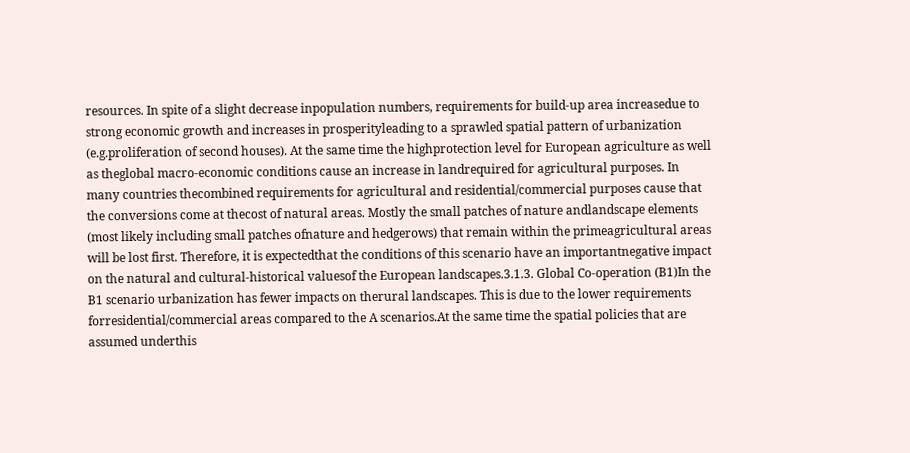resources. In spite of a slight decrease inpopulation numbers, requirements for build-up area increasedue to strong economic growth and increases in prosperityleading to a sprawled spatial pattern of urbanization (e.g.proliferation of second houses). At the same time the highprotection level for European agriculture as well as theglobal macro-economic conditions cause an increase in landrequired for agricultural purposes. In many countries thecombined requirements for agricultural and residential/commercial purposes cause that the conversions come at thecost of natural areas. Mostly the small patches of nature andlandscape elements (most likely including small patches ofnature and hedgerows) that remain within the primeagricultural areas will be lost first. Therefore, it is expectedthat the conditions of this scenario have an importantnegative impact on the natural and cultural-historical valuesof the European landscapes.3.1.3. Global Co-operation (B1)In the B1 scenario urbanization has fewer impacts on therural landscapes. This is due to the lower requirements forresidential/commercial areas compared to the A scenarios.At the same time the spatial policies that are assumed underthis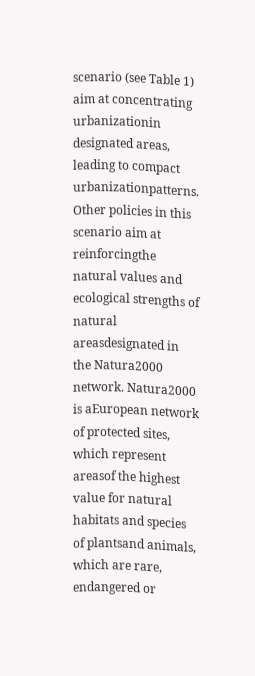scenario (see Table 1) aim at concentrating urbanizationin designated areas, leading to compact urbanizationpatterns. Other policies in this scenario aim at reinforcingthe natural values and ecological strengths of natural areasdesignated in the Natura2000 network. Natura2000 is aEuropean network of protected sites, which represent areasof the highest value for natural habitats and species of plantsand animals, which are rare, endangered or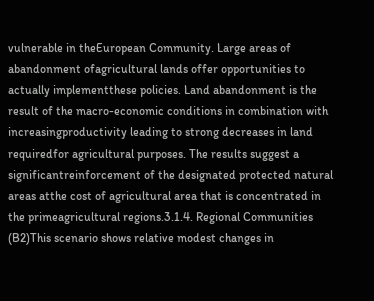vulnerable in theEuropean Community. Large areas of abandonment ofagricultural lands offer opportunities to actually implementthese policies. Land abandonment is the result of the macro-economic conditions in combination with increasingproductivity leading to strong decreases in land requiredfor agricultural purposes. The results suggest a significantreinforcement of the designated protected natural areas atthe cost of agricultural area that is concentrated in the primeagricultural regions.3.1.4. Regional Communities (B2)This scenario shows relative modest changes in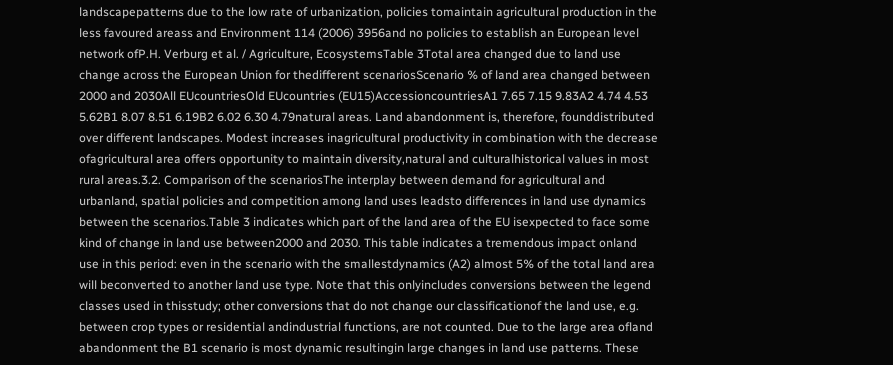landscapepatterns due to the low rate of urbanization, policies tomaintain agricultural production in the less favoured areass and Environment 114 (2006) 3956and no policies to establish an European level network ofP.H. Verburg et al. / Agriculture, EcosystemsTable 3Total area changed due to land use change across the European Union for thedifferent scenariosScenario % of land area changed between 2000 and 2030All EUcountriesOld EUcountries (EU15)AccessioncountriesA1 7.65 7.15 9.83A2 4.74 4.53 5.62B1 8.07 8.51 6.19B2 6.02 6.30 4.79natural areas. Land abandonment is, therefore, founddistributed over different landscapes. Modest increases inagricultural productivity in combination with the decrease ofagricultural area offers opportunity to maintain diversity,natural and culturalhistorical values in most rural areas.3.2. Comparison of the scenariosThe interplay between demand for agricultural and urbanland, spatial policies and competition among land uses leadsto differences in land use dynamics between the scenarios.Table 3 indicates which part of the land area of the EU isexpected to face some kind of change in land use between2000 and 2030. This table indicates a tremendous impact onland use in this period: even in the scenario with the smallestdynamics (A2) almost 5% of the total land area will beconverted to another land use type. Note that this onlyincludes conversions between the legend classes used in thisstudy; other conversions that do not change our classificationof the land use, e.g. between crop types or residential andindustrial functions, are not counted. Due to the large area ofland abandonment the B1 scenario is most dynamic resultingin large changes in land use patterns. These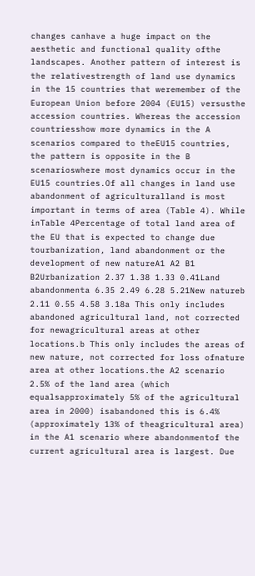changes canhave a huge impact on the aesthetic and functional quality ofthe landscapes. Another pattern of interest is the relativestrength of land use dynamics in the 15 countries that weremember of the European Union before 2004 (EU15) versusthe accession countries. Whereas the accession countriesshow more dynamics in the A scenarios compared to theEU15 countries, the pattern is opposite in the B scenarioswhere most dynamics occur in the EU15 countries.Of all changes in land use abandonment of agriculturalland is most important in terms of area (Table 4). While inTable 4Percentage of total land area of the EU that is expected to change due tourbanization, land abandonment or the development of new natureA1 A2 B1 B2Urbanization 2.37 1.38 1.33 0.41Land abandonmenta 6.35 2.49 6.28 5.21New natureb 2.11 0.55 4.58 3.18a This only includes abandoned agricultural land, not corrected for newagricultural areas at other locations.b This only includes the areas of new nature, not corrected for loss ofnature area at other locations.the A2 scenario 2.5% of the land area (which equalsapproximately 5% of the agricultural area in 2000) isabandoned this is 6.4% (approximately 13% of theagricultural area) in the A1 scenario where abandonmentof the current agricultural area is largest. Due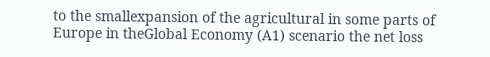to the smallexpansion of the agricultural in some parts of Europe in theGlobal Economy (A1) scenario the net loss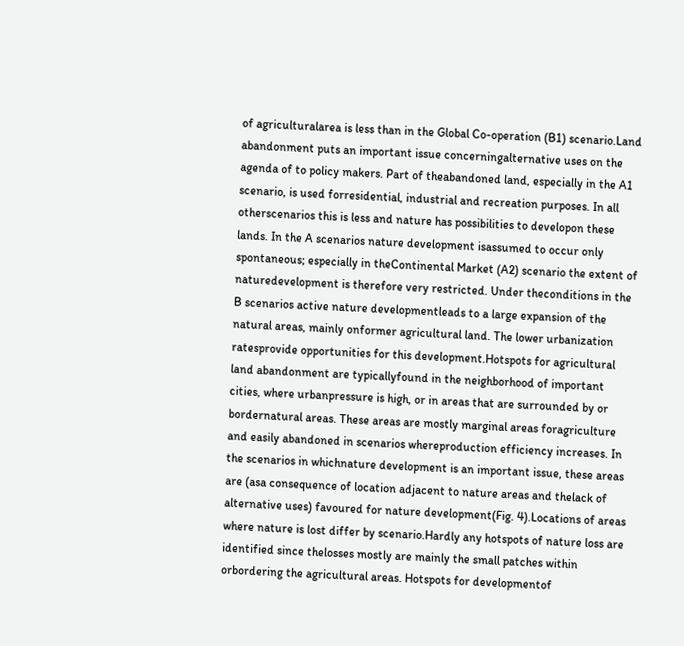of agriculturalarea is less than in the Global Co-operation (B1) scenario.Land abandonment puts an important issue concerningalternative uses on the agenda of to policy makers. Part of theabandoned land, especially in the A1 scenario, is used forresidential, industrial and recreation purposes. In all otherscenarios this is less and nature has possibilities to developon these lands. In the A scenarios nature development isassumed to occur only spontaneous; especially in theContinental Market (A2) scenario the extent of naturedevelopment is therefore very restricted. Under theconditions in the B scenarios active nature developmentleads to a large expansion of the natural areas, mainly onformer agricultural land. The lower urbanization ratesprovide opportunities for this development.Hotspots for agricultural land abandonment are typicallyfound in the neighborhood of important cities, where urbanpressure is high, or in areas that are surrounded by or bordernatural areas. These areas are mostly marginal areas foragriculture and easily abandoned in scenarios whereproduction efficiency increases. In the scenarios in whichnature development is an important issue, these areas are (asa consequence of location adjacent to nature areas and thelack of alternative uses) favoured for nature development(Fig. 4).Locations of areas where nature is lost differ by scenario.Hardly any hotspots of nature loss are identified since thelosses mostly are mainly the small patches within orbordering the agricultural areas. Hotspots for developmentof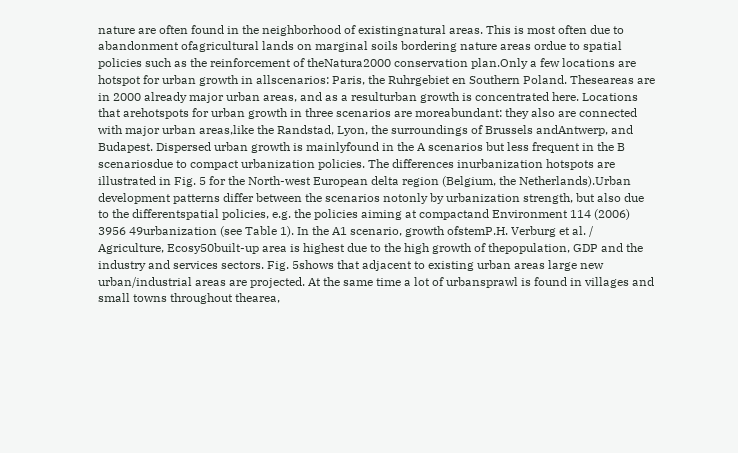nature are often found in the neighborhood of existingnatural areas. This is most often due to abandonment ofagricultural lands on marginal soils bordering nature areas ordue to spatial policies such as the reinforcement of theNatura2000 conservation plan.Only a few locations are hotspot for urban growth in allscenarios: Paris, the Ruhrgebiet en Southern Poland. Theseareas are in 2000 already major urban areas, and as a resulturban growth is concentrated here. Locations that arehotspots for urban growth in three scenarios are moreabundant: they also are connected with major urban areas,like the Randstad, Lyon, the surroundings of Brussels andAntwerp, and Budapest. Dispersed urban growth is mainlyfound in the A scenarios but less frequent in the B scenariosdue to compact urbanization policies. The differences inurbanization hotspots are illustrated in Fig. 5 for the North-west European delta region (Belgium, the Netherlands).Urban development patterns differ between the scenarios notonly by urbanization strength, but also due to the differentspatial policies, e.g. the policies aiming at compactand Environment 114 (2006) 3956 49urbanization (see Table 1). In the A1 scenario, growth ofstemP.H. Verburg et al. / Agriculture, Ecosy50built-up area is highest due to the high growth of thepopulation, GDP and the industry and services sectors. Fig. 5shows that adjacent to existing urban areas large new urban/industrial areas are projected. At the same time a lot of urbansprawl is found in villages and small towns throughout thearea,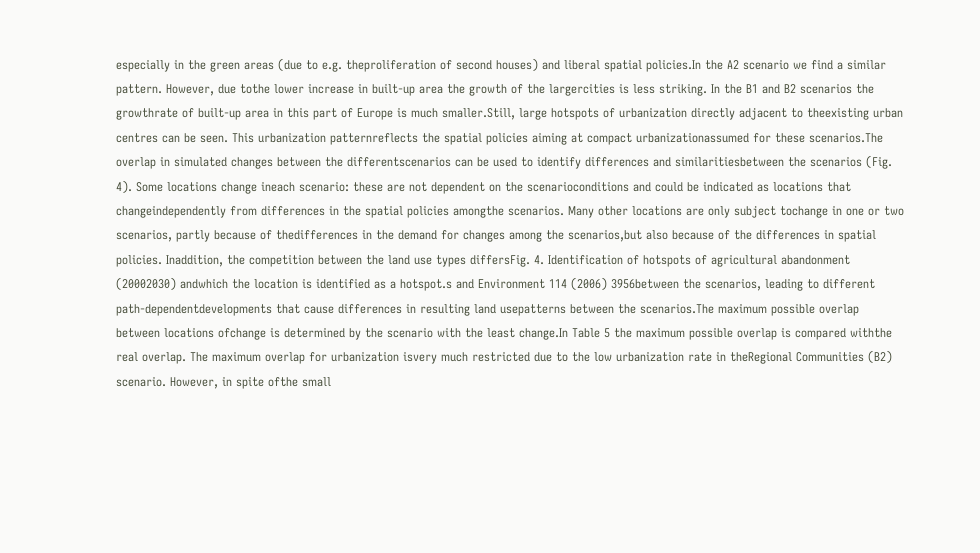especially in the green areas (due to e.g. theproliferation of second houses) and liberal spatial policies.In the A2 scenario we find a similar pattern. However, due tothe lower increase in built-up area the growth of the largercities is less striking. In the B1 and B2 scenarios the growthrate of built-up area in this part of Europe is much smaller.Still, large hotspots of urbanization directly adjacent to theexisting urban centres can be seen. This urbanization patternreflects the spatial policies aiming at compact urbanizationassumed for these scenarios.The overlap in simulated changes between the differentscenarios can be used to identify differences and similaritiesbetween the scenarios (Fig. 4). Some locations change ineach scenario: these are not dependent on the scenarioconditions and could be indicated as locations that changeindependently from differences in the spatial policies amongthe scenarios. Many other locations are only subject tochange in one or two scenarios, partly because of thedifferences in the demand for changes among the scenarios,but also because of the differences in spatial policies. Inaddition, the competition between the land use types differsFig. 4. Identification of hotspots of agricultural abandonment (20002030) andwhich the location is identified as a hotspot.s and Environment 114 (2006) 3956between the scenarios, leading to different path-dependentdevelopments that cause differences in resulting land usepatterns between the scenarios.The maximum possible overlap between locations ofchange is determined by the scenario with the least change.In Table 5 the maximum possible overlap is compared withthe real overlap. The maximum overlap for urbanization isvery much restricted due to the low urbanization rate in theRegional Communities (B2) scenario. However, in spite ofthe small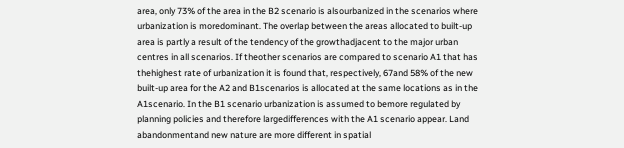area, only 73% of the area in the B2 scenario is alsourbanized in the scenarios where urbanization is moredominant. The overlap between the areas allocated to built-up area is partly a result of the tendency of the growthadjacent to the major urban centres in all scenarios. If theother scenarios are compared to scenario A1 that has thehighest rate of urbanization it is found that, respectively, 67and 58% of the new built-up area for the A2 and B1scenarios is allocated at the same locations as in the A1scenario. In the B1 scenario urbanization is assumed to bemore regulated by planning policies and therefore largedifferences with the A1 scenario appear. Land abandonmentand new nature are more different in spatial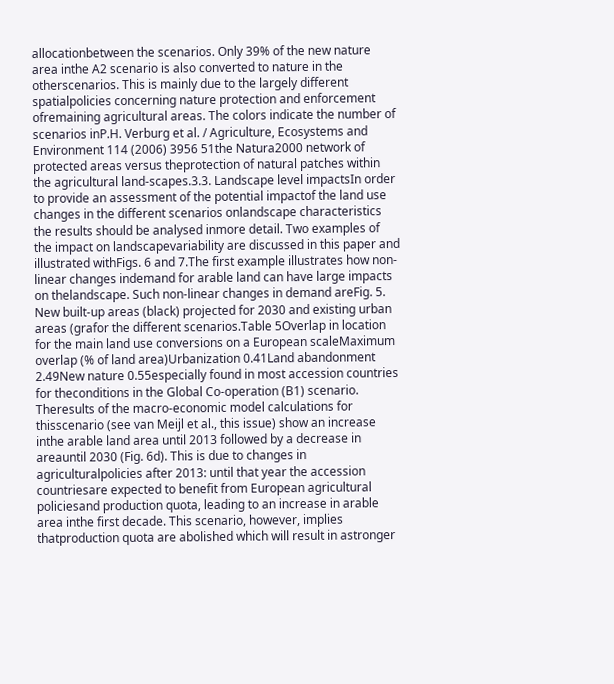allocationbetween the scenarios. Only 39% of the new nature area inthe A2 scenario is also converted to nature in the otherscenarios. This is mainly due to the largely different spatialpolicies concerning nature protection and enforcement ofremaining agricultural areas. The colors indicate the number of scenarios inP.H. Verburg et al. / Agriculture, Ecosystems and Environment 114 (2006) 3956 51the Natura2000 network of protected areas versus theprotection of natural patches within the agricultural land-scapes.3.3. Landscape level impactsIn order to provide an assessment of the potential impactof the land use changes in the different scenarios onlandscape characteristics the results should be analysed inmore detail. Two examples of the impact on landscapevariability are discussed in this paper and illustrated withFigs. 6 and 7.The first example illustrates how non-linear changes indemand for arable land can have large impacts on thelandscape. Such non-linear changes in demand areFig. 5. New built-up areas (black) projected for 2030 and existing urban areas (grafor the different scenarios.Table 5Overlap in location for the main land use conversions on a European scaleMaximum overlap (% of land area)Urbanization 0.41Land abandonment 2.49New nature 0.55especially found in most accession countries for theconditions in the Global Co-operation (B1) scenario. Theresults of the macro-economic model calculations for thisscenario (see van Meijl et al., this issue) show an increase inthe arable land area until 2013 followed by a decrease in areauntil 2030 (Fig. 6d). This is due to changes in agriculturalpolicies after 2013: until that year the accession countriesare expected to benefit from European agricultural policiesand production quota, leading to an increase in arable area inthe first decade. This scenario, however, implies thatproduction quota are abolished which will result in astronger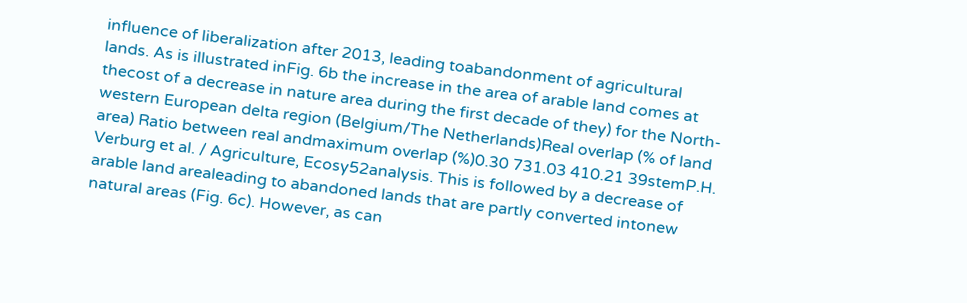influence of liberalization after 2013, leading toabandonment of agricultural lands. As is illustrated inFig. 6b the increase in the area of arable land comes at thecost of a decrease in nature area during the first decade of they) for the North-western European delta region (Belgium/The Netherlands)Real overlap (% of land area) Ratio between real andmaximum overlap (%)0.30 731.03 410.21 39stemP.H. Verburg et al. / Agriculture, Ecosy52analysis. This is followed by a decrease of arable land arealeading to abandoned lands that are partly converted intonew natural areas (Fig. 6c). However, as can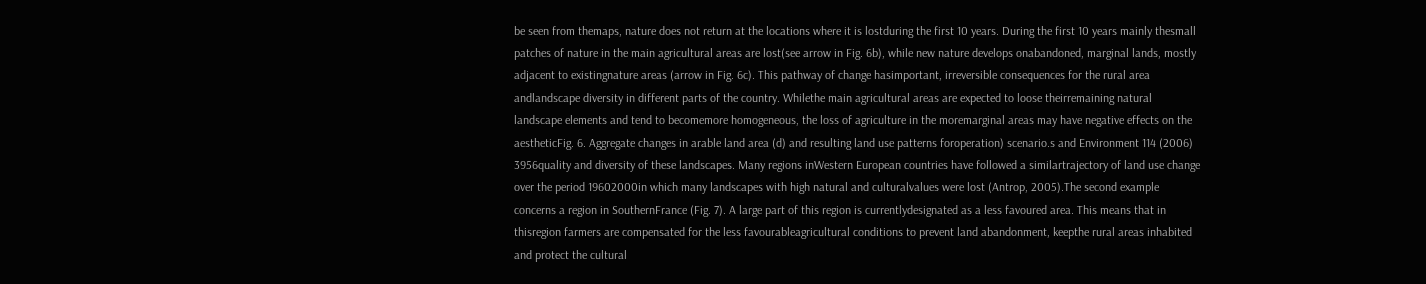be seen from themaps, nature does not return at the locations where it is lostduring the first 10 years. During the first 10 years mainly thesmall patches of nature in the main agricultural areas are lost(see arrow in Fig. 6b), while new nature develops onabandoned, marginal lands, mostly adjacent to existingnature areas (arrow in Fig. 6c). This pathway of change hasimportant, irreversible consequences for the rural area andlandscape diversity in different parts of the country. Whilethe main agricultural areas are expected to loose theirremaining natural landscape elements and tend to becomemore homogeneous, the loss of agriculture in the moremarginal areas may have negative effects on the aestheticFig. 6. Aggregate changes in arable land area (d) and resulting land use patterns foroperation) scenario.s and Environment 114 (2006) 3956quality and diversity of these landscapes. Many regions inWestern European countries have followed a similartrajectory of land use change over the period 19602000in which many landscapes with high natural and culturalvalues were lost (Antrop, 2005).The second example concerns a region in SouthernFrance (Fig. 7). A large part of this region is currentlydesignated as a less favoured area. This means that in thisregion farmers are compensated for the less favourableagricultural conditions to prevent land abandonment, keepthe rural areas inhabited and protect the cultural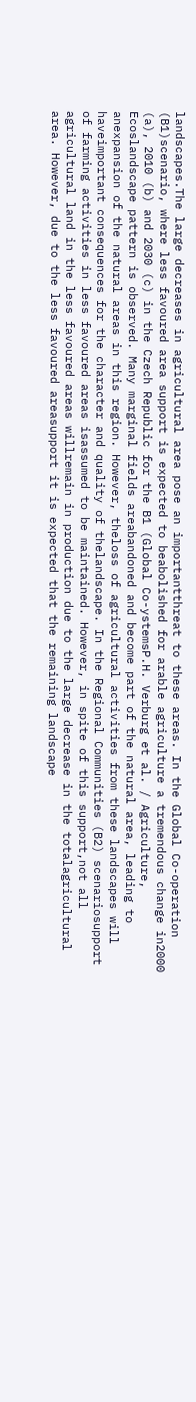landscapes.The large decreases in agricultural area pose an importantthreat to these areas. In the Global Co-operation (B1)scenario, where less favoured area support is expected to beabolished for arable agriculture a tremendous change in2000 (a), 2010 (b) and 2030 (c) in the Czech Republic for the B1 (Global Co-ystemsP.H. Verburg et al. / Agriculture, Ecoslandscape pattern is observed. Many marginal fields areabandoned and become part of the natural area, leading to anexpansion of the natural areas in this region. However, theloss of agricultural activities from these landscapes will haveimportant consequences for the character and quality of thelandscape. In the Regional Communities (B2) scenariosupport of farming activities in less favoured areas isassumed to be maintained. However, in spite of this support,not all agricultural land in the less favoured areas willremain in production due to the large decrease in the totalagricultural area. However, due to the less favoured areasupport it is expected that the remaining landscape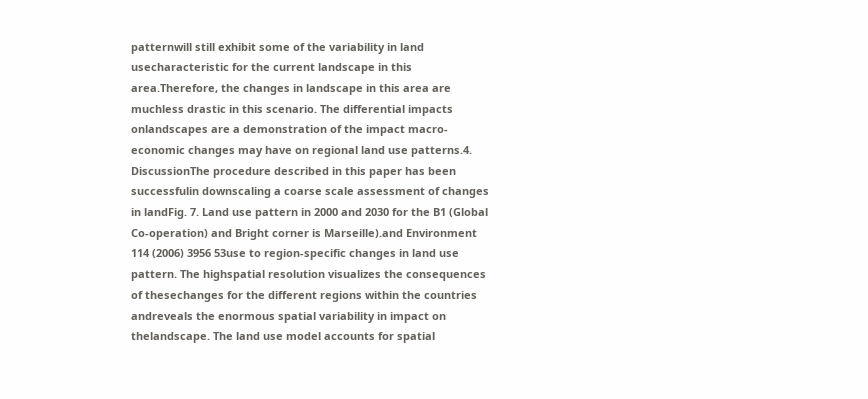patternwill still exhibit some of the variability in land usecharacteristic for the current landscape in this area.Therefore, the changes in landscape in this area are muchless drastic in this scenario. The differential impacts onlandscapes are a demonstration of the impact macro-economic changes may have on regional land use patterns.4. DiscussionThe procedure described in this paper has been successfulin downscaling a coarse scale assessment of changes in landFig. 7. Land use pattern in 2000 and 2030 for the B1 (Global Co-operation) and Bright corner is Marseille).and Environment 114 (2006) 3956 53use to region-specific changes in land use pattern. The highspatial resolution visualizes the consequences of thesechanges for the different regions within the countries andreveals the enormous spatial variability in impact on thelandscape. The land use model accounts for spatial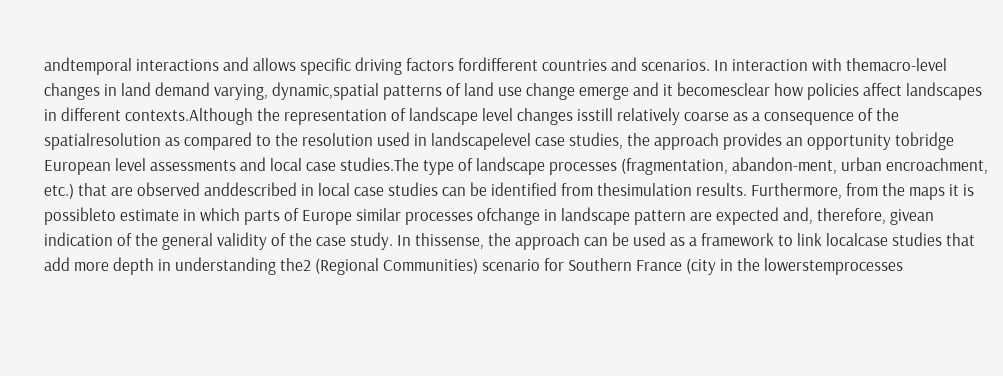andtemporal interactions and allows specific driving factors fordifferent countries and scenarios. In interaction with themacro-level changes in land demand varying, dynamic,spatial patterns of land use change emerge and it becomesclear how policies affect landscapes in different contexts.Although the representation of landscape level changes isstill relatively coarse as a consequence of the spatialresolution as compared to the resolution used in landscapelevel case studies, the approach provides an opportunity tobridge European level assessments and local case studies.The type of landscape processes (fragmentation, abandon-ment, urban encroachment, etc.) that are observed anddescribed in local case studies can be identified from thesimulation results. Furthermore, from the maps it is possibleto estimate in which parts of Europe similar processes ofchange in landscape pattern are expected and, therefore, givean indication of the general validity of the case study. In thissense, the approach can be used as a framework to link localcase studies that add more depth in understanding the2 (Regional Communities) scenario for Southern France (city in the lowerstemprocesses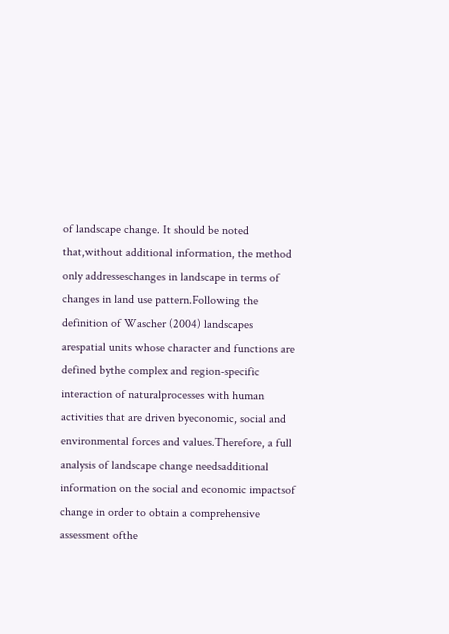of landscape change. It should be noted that,without additional information, the method only addresseschanges in landscape in terms of changes in land use pattern.Following the definition of Wascher (2004) landscapes arespatial units whose character and functions are defined bythe complex and region-specific interaction of naturalprocesses with human activities that are driven byeconomic, social and environmental forces and values.Therefore, a full analysis of landscape change needsadditional information on the social and economic impactsof change in order to obtain a comprehensive assessment ofthe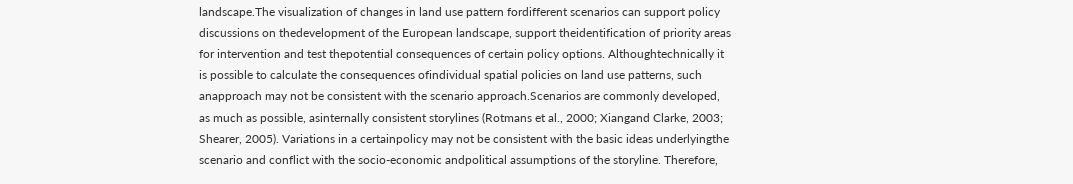landscape.The visualization of changes in land use pattern fordifferent scenarios can support policy discussions on thedevelopment of the European landscape, support theidentification of priority areas for intervention and test thepotential consequences of certain policy options. Althoughtechnically it is possible to calculate the consequences ofindividual spatial policies on land use patterns, such anapproach may not be consistent with the scenario approach.Scenarios are commonly developed, as much as possible, asinternally consistent storylines (Rotmans et al., 2000; Xiangand Clarke, 2003; Shearer, 2005). Variations in a certainpolicy may not be consistent with the basic ideas underlyingthe scenario and conflict with the socio-economic andpolitical assumptions of the storyline. Therefore,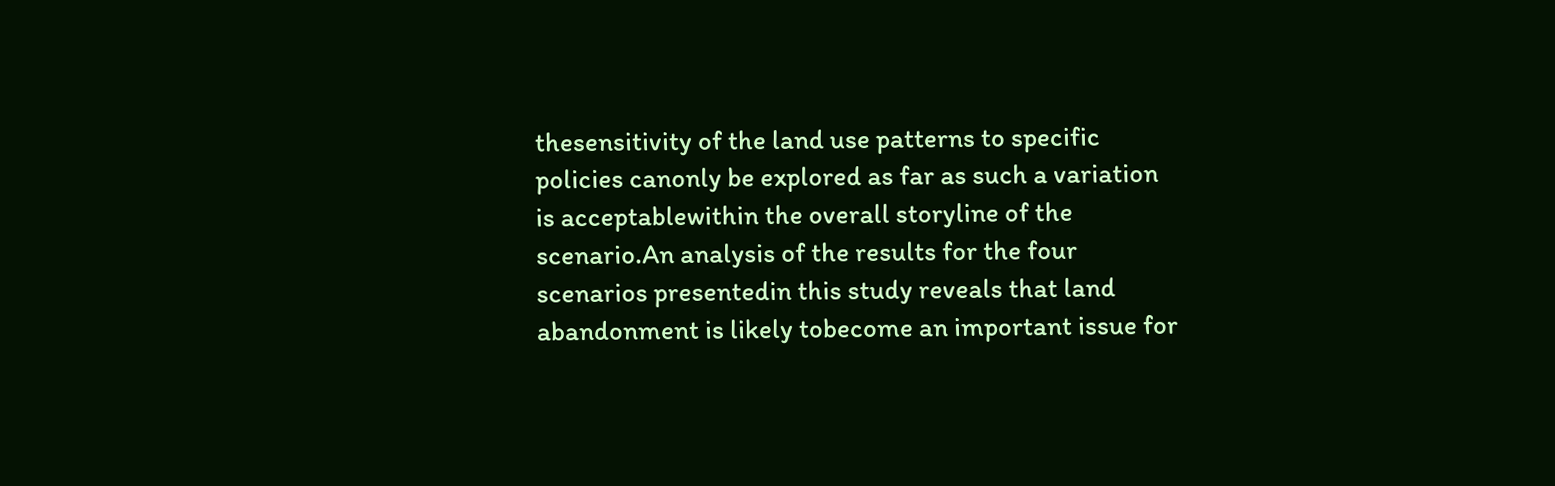thesensitivity of the land use patterns to specific policies canonly be explored as far as such a variation is acceptablewithin the overall storyline of the scenario.An analysis of the results for the four scenarios presentedin this study reveals that land abandonment is likely tobecome an important issue for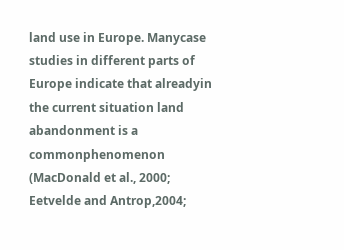land use in Europe. Manycase studies in different parts of Europe indicate that alreadyin the current situation land abandonment is a commonphenomenon (MacDonald et al., 2000; Eetvelde and Antrop,2004;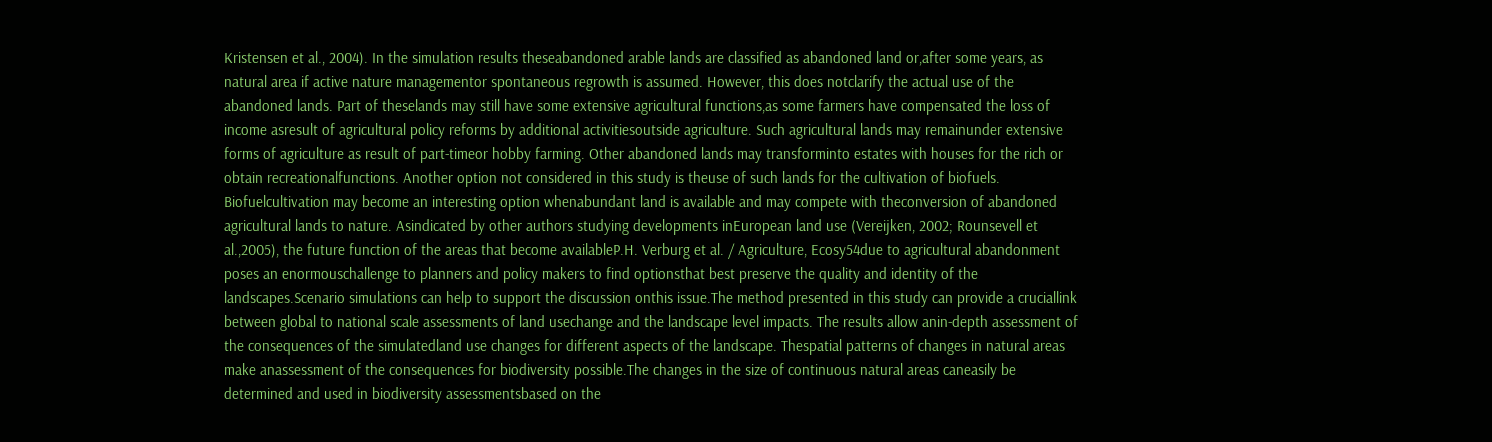Kristensen et al., 2004). In the simulation results theseabandoned arable lands are classified as abandoned land or,after some years, as natural area if active nature managementor spontaneous regrowth is assumed. However, this does notclarify the actual use of the abandoned lands. Part of theselands may still have some extensive agricultural functions,as some farmers have compensated the loss of income asresult of agricultural policy reforms by additional activitiesoutside agriculture. Such agricultural lands may remainunder extensive forms of agriculture as result of part-timeor hobby farming. Other abandoned lands may transforminto estates with houses for the rich or obtain recreationalfunctions. Another option not considered in this study is theuse of such lands for the cultivation of biofuels. Biofuelcultivation may become an interesting option whenabundant land is available and may compete with theconversion of abandoned agricultural lands to nature. Asindicated by other authors studying developments inEuropean land use (Vereijken, 2002; Rounsevell et al.,2005), the future function of the areas that become availableP.H. Verburg et al. / Agriculture, Ecosy54due to agricultural abandonment poses an enormouschallenge to planners and policy makers to find optionsthat best preserve the quality and identity of the landscapes.Scenario simulations can help to support the discussion onthis issue.The method presented in this study can provide a cruciallink between global to national scale assessments of land usechange and the landscape level impacts. The results allow anin-depth assessment of the consequences of the simulatedland use changes for different aspects of the landscape. Thespatial patterns of changes in natural areas make anassessment of the consequences for biodiversity possible.The changes in the size of continuous natural areas caneasily be determined and used in biodiversity assessmentsbased on the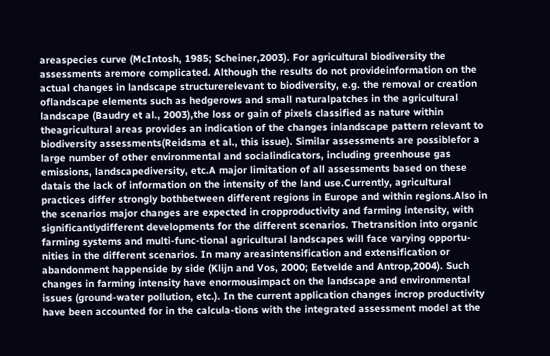areaspecies curve (McIntosh, 1985; Scheiner,2003). For agricultural biodiversity the assessments aremore complicated. Although the results do not provideinformation on the actual changes in landscape structurerelevant to biodiversity, e.g. the removal or creation oflandscape elements such as hedgerows and small naturalpatches in the agricultural landscape (Baudry et al., 2003),the loss or gain of pixels classified as nature within theagricultural areas provides an indication of the changes inlandscape pattern relevant to biodiversity assessments(Reidsma et al., this issue). Similar assessments are possiblefor a large number of other environmental and socialindicators, including greenhouse gas emissions, landscapediversity, etc.A major limitation of all assessments based on these datais the lack of information on the intensity of the land use.Currently, agricultural practices differ strongly bothbetween different regions in Europe and within regions.Also in the scenarios major changes are expected in cropproductivity and farming intensity, with significantlydifferent developments for the different scenarios. Thetransition into organic farming systems and multi-func-tional agricultural landscapes will face varying opportu-nities in the different scenarios. In many areasintensification and extensification or abandonment happenside by side (Klijn and Vos, 2000; Eetvelde and Antrop,2004). Such changes in farming intensity have enormousimpact on the landscape and environmental issues (ground-water pollution, etc.). In the current application changes incrop productivity have been accounted for in the calcula-tions with the integrated assessment model at the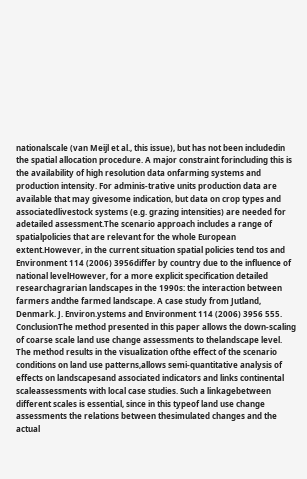nationalscale (van Meijl et al., this issue), but has not been includedin the spatial allocation procedure. A major constraint forincluding this is the availability of high resolution data onfarming systems and production intensity. For adminis-trative units production data are available that may givesome indication, but data on crop types and associatedlivestock systems (e.g. grazing intensities) are needed for adetailed assessment.The scenario approach includes a range of spatialpolicies that are relevant for the whole European extent.However, in the current situation spatial policies tend tos and Environment 114 (2006) 3956differ by country due to the influence of national levelHowever, for a more explicit specification detailed researchagrarian landscapes in the 1990s: the interaction between farmers andthe farmed landscape. A case study from Jutland, Denmark. J. Environ.ystems and Environment 114 (2006) 3956 555. ConclusionThe method presented in this paper allows the down-scaling of coarse scale land use change assessments to thelandscape level. The method results in the visualization ofthe effect of the scenario conditions on land use patterns,allows semi-quantitative analysis of effects on landscapesand associated indicators and links continental scaleassessments with local case studies. Such a linkagebetween different scales is essential, since in this typeof land use change assessments the relations between thesimulated changes and the actual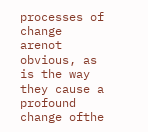processes of change arenot obvious, as is the way they cause a profound change ofthe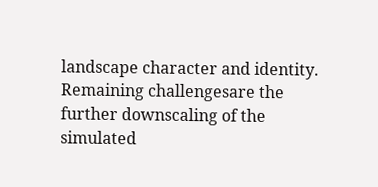landscape character and identity. Remaining challengesare the further downscaling of the simulated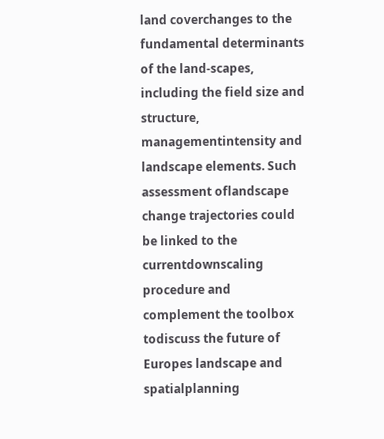land coverchanges to the fundamental determinants of the land-scapes, including the field size and structure, managementintensity and landscape elements. Such assessment oflandscape change trajectories could be linked to the currentdownscaling procedure and complement the toolbox todiscuss the future of Europes landscape and spatialplanning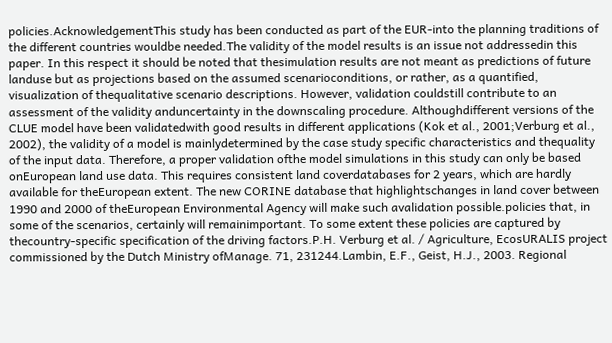policies.AcknowledgementThis study has been conducted as part of the EUR-into the planning traditions of the different countries wouldbe needed.The validity of the model results is an issue not addressedin this paper. In this respect it should be noted that thesimulation results are not meant as predictions of future landuse but as projections based on the assumed scenarioconditions, or rather, as a quantified, visualization of thequalitative scenario descriptions. However, validation couldstill contribute to an assessment of the validity anduncertainty in the downscaling procedure. Althoughdifferent versions of the CLUE model have been validatedwith good results in different applications (Kok et al., 2001;Verburg et al., 2002), the validity of a model is mainlydetermined by the case study specific characteristics and thequality of the input data. Therefore, a proper validation ofthe model simulations in this study can only be based onEuropean land use data. This requires consistent land coverdatabases for 2 years, which are hardly available for theEuropean extent. The new CORINE database that highlightschanges in land cover between 1990 and 2000 of theEuropean Environmental Agency will make such avalidation possible.policies that, in some of the scenarios, certainly will remainimportant. To some extent these policies are captured by thecountry-specific specification of the driving factors.P.H. Verburg et al. / Agriculture, EcosURALIS project commissioned by the Dutch Ministry ofManage. 71, 231244.Lambin, E.F., Geist, H.J., 2003. Regional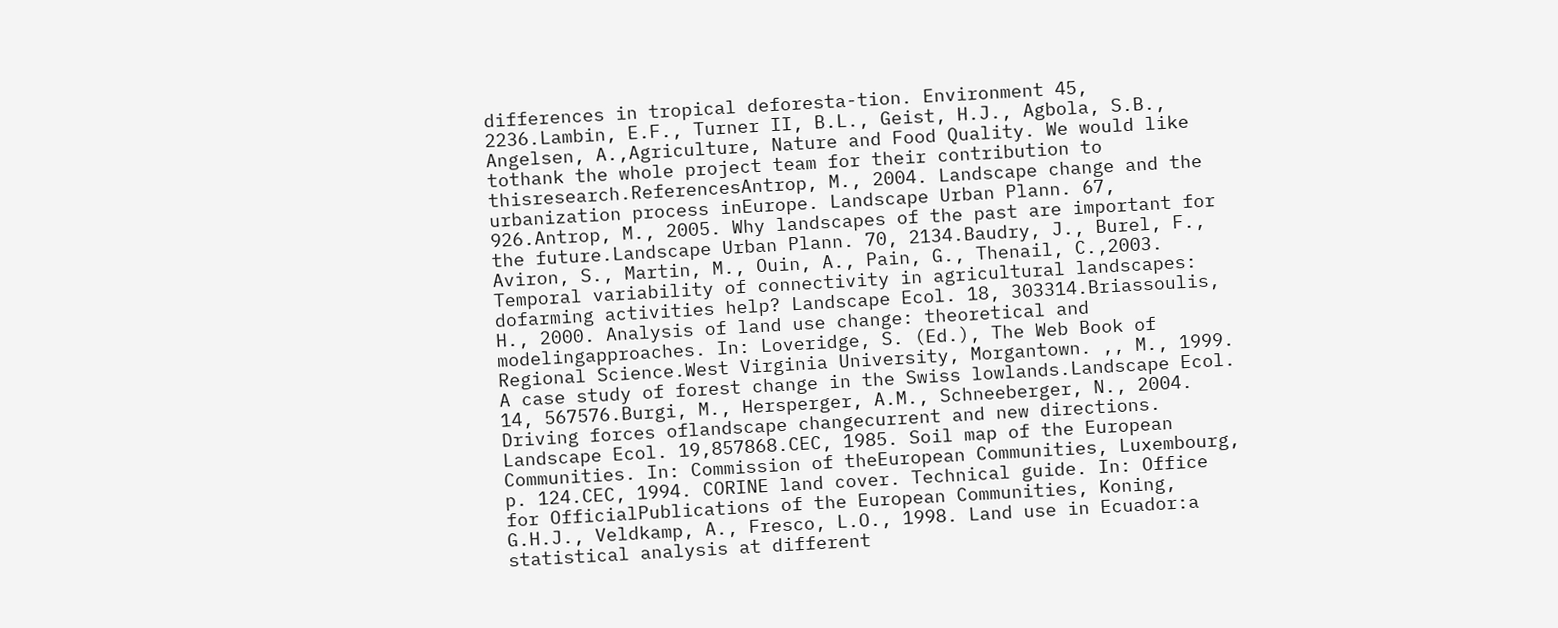differences in tropical deforesta-tion. Environment 45, 2236.Lambin, E.F., Turner II, B.L., Geist, H.J., Agbola, S.B., Angelsen, A.,Agriculture, Nature and Food Quality. We would like tothank the whole project team for their contribution to thisresearch.ReferencesAntrop, M., 2004. Landscape change and the urbanization process inEurope. Landscape Urban Plann. 67, 926.Antrop, M., 2005. Why landscapes of the past are important for the future.Landscape Urban Plann. 70, 2134.Baudry, J., Burel, F., Aviron, S., Martin, M., Ouin, A., Pain, G., Thenail, C.,2003. Temporal variability of connectivity in agricultural landscapes: dofarming activities help? Landscape Ecol. 18, 303314.Briassoulis, H., 2000. Analysis of land use change: theoretical and modelingapproaches. In: Loveridge, S. (Ed.), The Web Book of Regional Science.West Virginia University, Morgantown. ,, M., 1999. A case study of forest change in the Swiss lowlands.Landscape Ecol. 14, 567576.Burgi, M., Hersperger, A.M., Schneeberger, N., 2004. Driving forces oflandscape changecurrent and new directions. Landscape Ecol. 19,857868.CEC, 1985. Soil map of the European Communities. In: Commission of theEuropean Communities, Luxembourg, p. 124.CEC, 1994. CORINE land cover. Technical guide. In: Office for OfficialPublications of the European Communities, Koning, G.H.J., Veldkamp, A., Fresco, L.O., 1998. Land use in Ecuador:a statistical analysis at different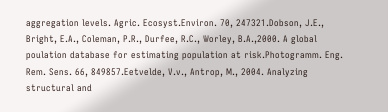aggregation levels. Agric. Ecosyst.Environ. 70, 247321.Dobson, J.E., Bright, E.A., Coleman, P.R., Durfee, R.C., Worley, B.A.,2000. A global poulation database for estimating population at risk.Photogramm. Eng. Rem. Sens. 66, 849857.Eetvelde, V.v., Antrop, M., 2004. Analyzing structural and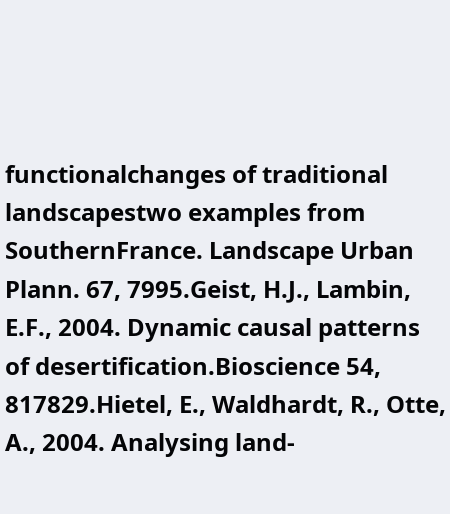functionalchanges of traditional landscapestwo examples from SouthernFrance. Landscape Urban Plann. 67, 7995.Geist, H.J., Lambin, E.F., 2004. Dynamic causal patterns of desertification.Bioscience 54, 817829.Hietel, E., Waldhardt, R., Otte, A., 2004. Analysing land-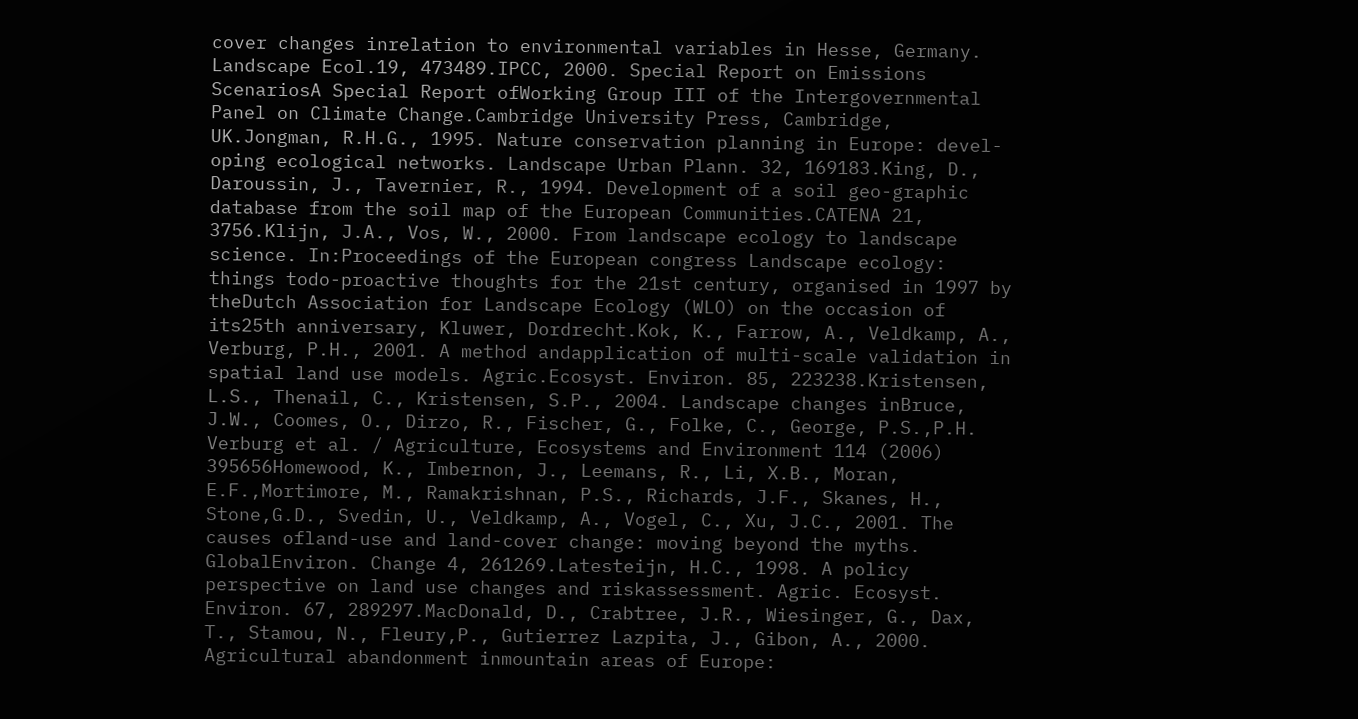cover changes inrelation to environmental variables in Hesse, Germany. Landscape Ecol.19, 473489.IPCC, 2000. Special Report on Emissions ScenariosA Special Report ofWorking Group III of the Intergovernmental Panel on Climate Change.Cambridge University Press, Cambridge, UK.Jongman, R.H.G., 1995. Nature conservation planning in Europe: devel-oping ecological networks. Landscape Urban Plann. 32, 169183.King, D., Daroussin, J., Tavernier, R., 1994. Development of a soil geo-graphic database from the soil map of the European Communities.CATENA 21, 3756.Klijn, J.A., Vos, W., 2000. From landscape ecology to landscape science. In:Proceedings of the European congress Landscape ecology: things todo-proactive thoughts for the 21st century, organised in 1997 by theDutch Association for Landscape Ecology (WLO) on the occasion of its25th anniversary, Kluwer, Dordrecht.Kok, K., Farrow, A., Veldkamp, A., Verburg, P.H., 2001. A method andapplication of multi-scale validation in spatial land use models. Agric.Ecosyst. Environ. 85, 223238.Kristensen, L.S., Thenail, C., Kristensen, S.P., 2004. Landscape changes inBruce, J.W., Coomes, O., Dirzo, R., Fischer, G., Folke, C., George, P.S.,P.H. Verburg et al. / Agriculture, Ecosystems and Environment 114 (2006) 395656Homewood, K., Imbernon, J., Leemans, R., Li, X.B., Moran, E.F.,Mortimore, M., Ramakrishnan, P.S., Richards, J.F., Skanes, H., Stone,G.D., Svedin, U., Veldkamp, A., Vogel, C., Xu, J.C., 2001. The causes ofland-use and land-cover change: moving beyond the myths. GlobalEnviron. Change 4, 261269.Latesteijn, H.C., 1998. A policy perspective on land use changes and riskassessment. Agric. Ecosyst. Environ. 67, 289297.MacDonald, D., Crabtree, J.R., Wiesinger, G., Dax, T., Stamou, N., Fleury,P., Gutierrez Lazpita, J., Gibon, A., 2000. Agricultural abandonment inmountain areas of Europe: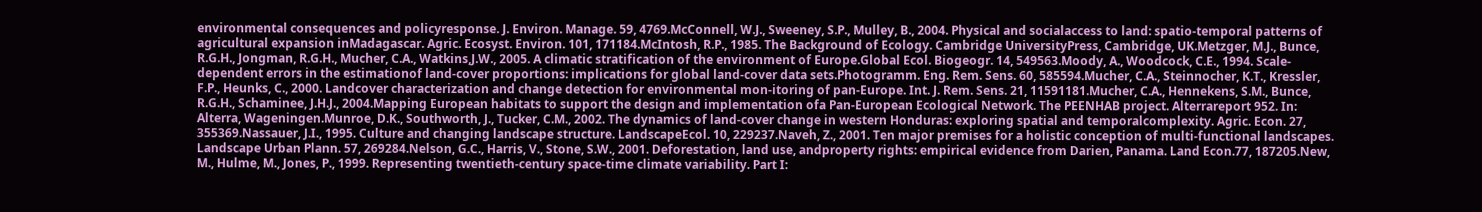environmental consequences and policyresponse. J. Environ. Manage. 59, 4769.McConnell, W.J., Sweeney, S.P., Mulley, B., 2004. Physical and socialaccess to land: spatio-temporal patterns of agricultural expansion inMadagascar. Agric. Ecosyst. Environ. 101, 171184.McIntosh, R.P., 1985. The Background of Ecology. Cambridge UniversityPress, Cambridge, UK.Metzger, M.J., Bunce, R.G.H., Jongman, R.G.H., Mucher, C.A., Watkins,J.W., 2005. A climatic stratification of the environment of Europe.Global Ecol. Biogeogr. 14, 549563.Moody, A., Woodcock, C.E., 1994. Scale-dependent errors in the estimationof land-cover proportions: implications for global land-cover data sets.Photogramm. Eng. Rem. Sens. 60, 585594.Mucher, C.A., Steinnocher, K.T., Kressler, F.P., Heunks, C., 2000. Landcover characterization and change detection for environmental mon-itoring of pan-Europe. Int. J. Rem. Sens. 21, 11591181.Mucher, C.A., Hennekens, S.M., Bunce, R.G.H., Schaminee, J.H.J., 2004.Mapping European habitats to support the design and implementation ofa Pan-European Ecological Network. The PEENHAB project. Alterrareport 952. In: Alterra, Wageningen.Munroe, D.K., Southworth, J., Tucker, C.M., 2002. The dynamics of land-cover change in western Honduras: exploring spatial and temporalcomplexity. Agric. Econ. 27, 355369.Nassauer, J.I., 1995. Culture and changing landscape structure. LandscapeEcol. 10, 229237.Naveh, Z., 2001. Ten major premises for a holistic conception of multi-functional landscapes. Landscape Urban Plann. 57, 269284.Nelson, G.C., Harris, V., Stone, S.W., 2001. Deforestation, land use, andproperty rights: empirical evidence from Darien, Panama. Land Econ.77, 187205.New, M., Hulme, M., Jones, P., 1999. Representing twentieth-century space-time climate variability. Part I: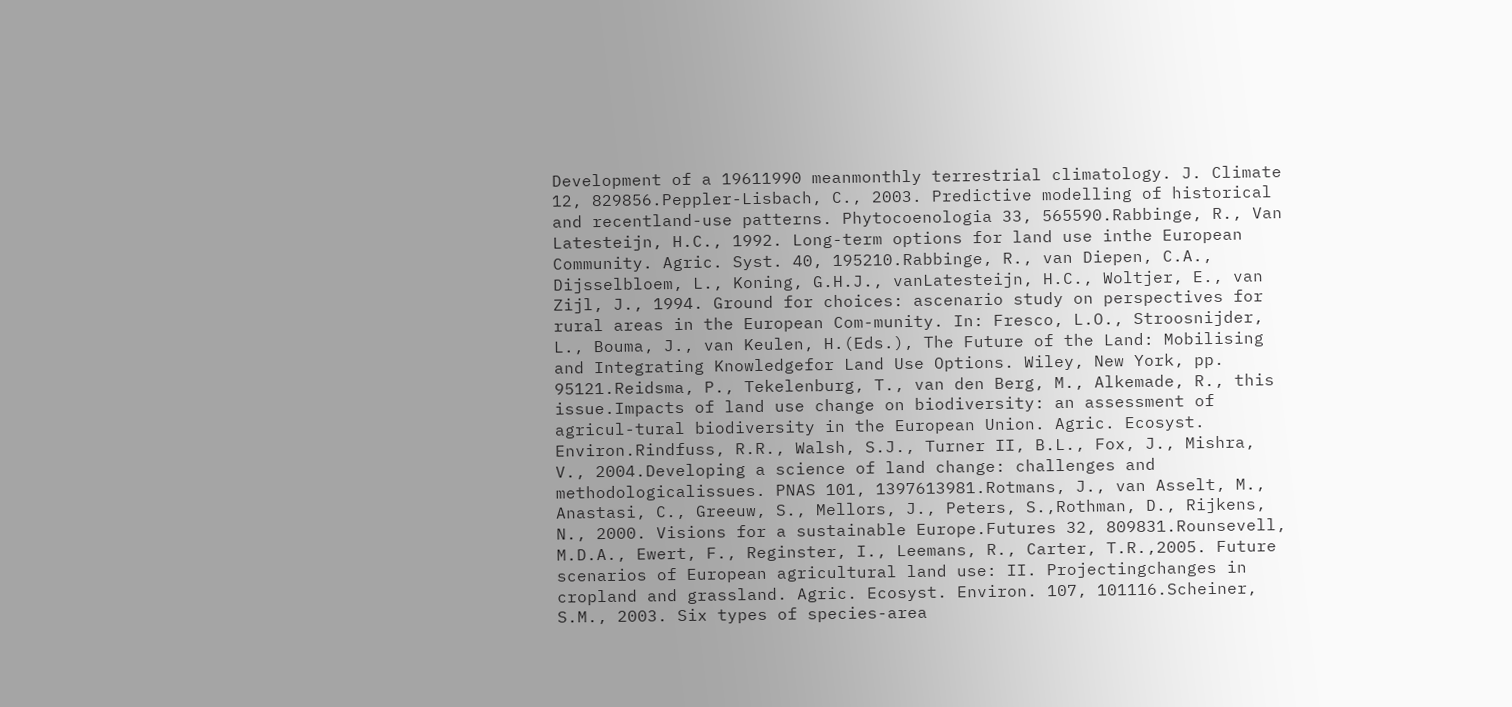Development of a 19611990 meanmonthly terrestrial climatology. J. Climate 12, 829856.Peppler-Lisbach, C., 2003. Predictive modelling of historical and recentland-use patterns. Phytocoenologia 33, 565590.Rabbinge, R., Van Latesteijn, H.C., 1992. Long-term options for land use inthe European Community. Agric. Syst. 40, 195210.Rabbinge, R., van Diepen, C.A., Dijsselbloem, L., Koning, G.H.J., vanLatesteijn, H.C., Woltjer, E., van Zijl, J., 1994. Ground for choices: ascenario study on perspectives for rural areas in the European Com-munity. In: Fresco, L.O., Stroosnijder, L., Bouma, J., van Keulen, H.(Eds.), The Future of the Land: Mobilising and Integrating Knowledgefor Land Use Options. Wiley, New York, pp. 95121.Reidsma, P., Tekelenburg, T., van den Berg, M., Alkemade, R., this issue.Impacts of land use change on biodiversity: an assessment of agricul-tural biodiversity in the European Union. Agric. Ecosyst. Environ.Rindfuss, R.R., Walsh, S.J., Turner II, B.L., Fox, J., Mishra, V., 2004.Developing a science of land change: challenges and methodologicalissues. PNAS 101, 1397613981.Rotmans, J., van Asselt, M., Anastasi, C., Greeuw, S., Mellors, J., Peters, S.,Rothman, D., Rijkens, N., 2000. Visions for a sustainable Europe.Futures 32, 809831.Rounsevell, M.D.A., Ewert, F., Reginster, I., Leemans, R., Carter, T.R.,2005. Future scenarios of European agricultural land use: II. Projectingchanges in cropland and grassland. Agric. Ecosyst. Environ. 107, 101116.Scheiner, S.M., 2003. Six types of species-area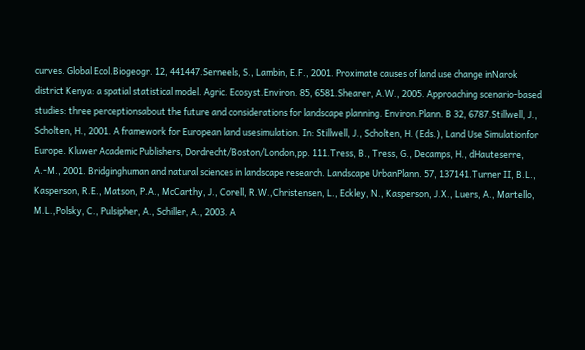curves. Global Ecol.Biogeogr. 12, 441447.Serneels, S., Lambin, E.F., 2001. Proximate causes of land use change inNarok district Kenya: a spatial statistical model. Agric. Ecosyst.Environ. 85, 6581.Shearer, A.W., 2005. Approaching scenario-based studies: three perceptionsabout the future and considerations for landscape planning. Environ.Plann. B 32, 6787.Stillwell, J., Scholten, H., 2001. A framework for European land usesimulation. In: Stillwell, J., Scholten, H. (Eds.), Land Use Simulationfor Europe. Kluwer Academic Publishers, Dordrecht/Boston/London,pp. 111.Tress, B., Tress, G., Decamps, H., dHauteserre, A.-M., 2001. Bridginghuman and natural sciences in landscape research. Landscape UrbanPlann. 57, 137141.Turner II, B.L., Kasperson, R.E., Matson, P.A., McCarthy, J., Corell, R.W.,Christensen, L., Eckley, N., Kasperson, J.X., Luers, A., Martello, M.L.,Polsky, C., Pulsipher, A., Schiller, A., 2003. A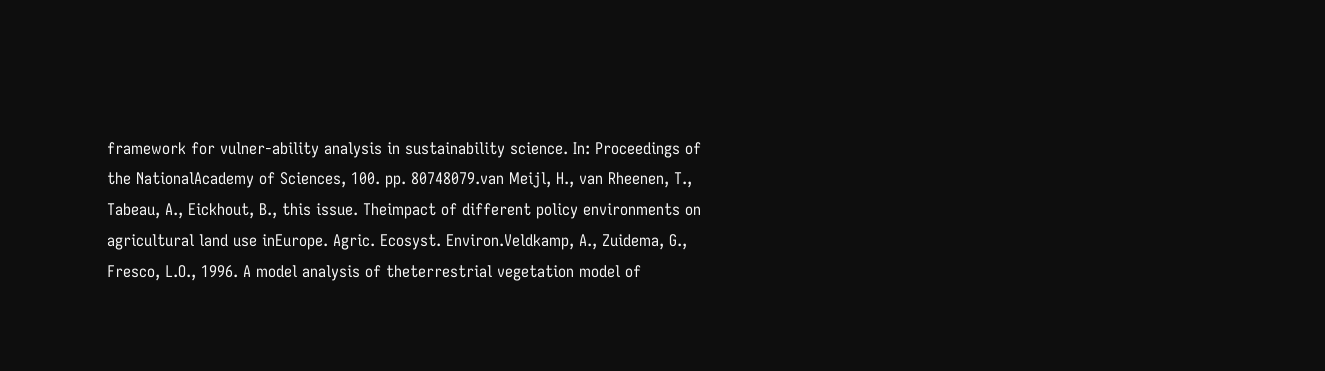framework for vulner-ability analysis in sustainability science. In: Proceedings of the NationalAcademy of Sciences, 100. pp. 80748079.van Meijl, H., van Rheenen, T., Tabeau, A., Eickhout, B., this issue. Theimpact of different policy environments on agricultural land use inEurope. Agric. Ecosyst. Environ.Veldkamp, A., Zuidema, G., Fresco, L.O., 1996. A model analysis of theterrestrial vegetation model of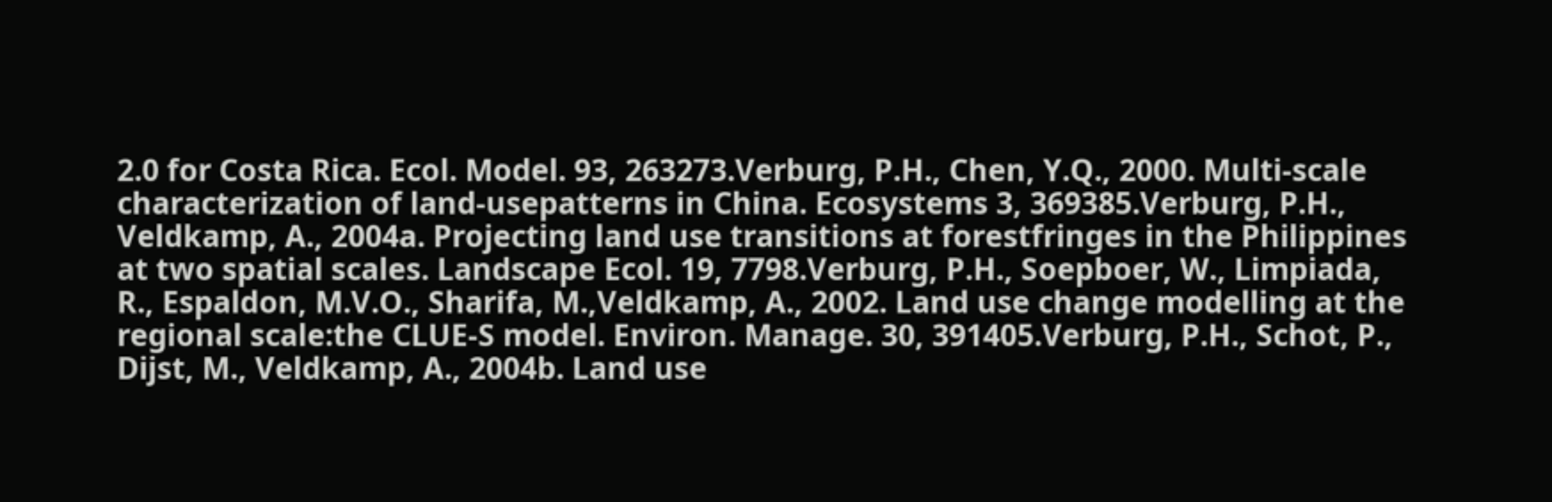2.0 for Costa Rica. Ecol. Model. 93, 263273.Verburg, P.H., Chen, Y.Q., 2000. Multi-scale characterization of land-usepatterns in China. Ecosystems 3, 369385.Verburg, P.H., Veldkamp, A., 2004a. Projecting land use transitions at forestfringes in the Philippines at two spatial scales. Landscape Ecol. 19, 7798.Verburg, P.H., Soepboer, W., Limpiada, R., Espaldon, M.V.O., Sharifa, M.,Veldkamp, A., 2002. Land use change modelling at the regional scale:the CLUE-S model. Environ. Manage. 30, 391405.Verburg, P.H., Schot, P., Dijst, M., Veldkamp, A., 2004b. Land use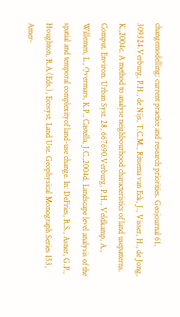changemodelling: current practice and research priorities. Geojournal 61, 309324.Verburg, P.H., de Nijs, T.C.M., Ritsema van Eck, J., Visser, H., de Jong, K.,2004c. A method to analyse neighbourhood characteristics of land usepatterns. Comput. Environ. Urban Syst. 28, 667690.Verburg, P.H., Veldkamp, A., Willemen, L., Overmars, K.P., Castella, J.C.,2004d. Landscape level analysis of the spatial and temporal complexityof land-use change. In: DeFries, R.S., Asner, G.P., Houghton, R.A.(Eds.), Ecosyst. Land Use. Geophysical Monograph Series 153, Amer-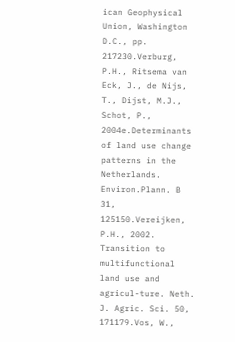ican Geophysical Union, Washington D.C., pp. 217230.Verburg, P.H., Ritsema van Eck, J., de Nijs, T., Dijst, M.J., Schot, P., 2004e.Determinants of land use change patterns in the Netherlands. Environ.Plann. B 31, 125150.Vereijken, P.H., 2002. Transition to multifunctional land use and agricul-ture. Neth. J. Agric. Sci. 50, 171179.Vos, W.,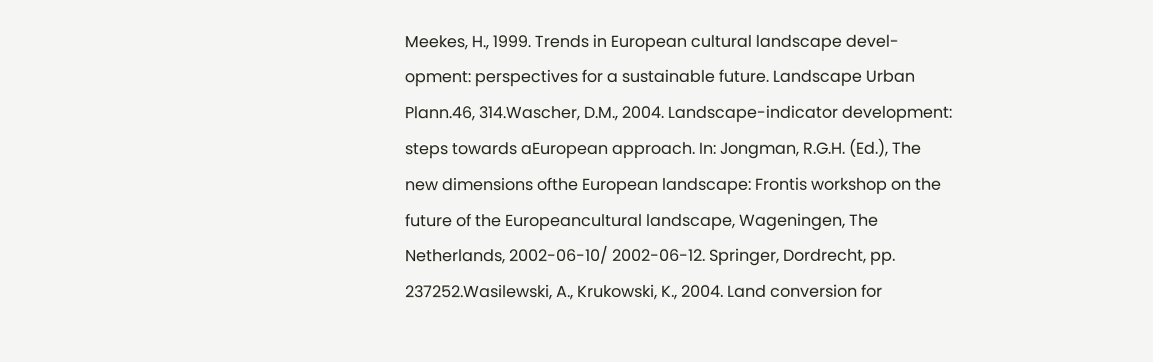Meekes, H., 1999. Trends in European cultural landscape devel-opment: perspectives for a sustainable future. Landscape Urban Plann.46, 314.Wascher, D.M., 2004. Landscape-indicator development: steps towards aEuropean approach. In: Jongman, R.G.H. (Ed.), The new dimensions ofthe European landscape: Frontis workshop on the future of the Europeancultural landscape, Wageningen, The Netherlands, 2002-06-10/ 2002-06-12. Springer, Dordrecht, pp. 237252.Wasilewski, A., Krukowski, K., 2004. Land conversion for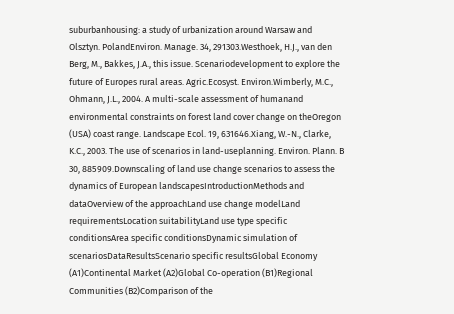suburbanhousing: a study of urbanization around Warsaw and Olsztyn. PolandEnviron. Manage. 34, 291303.Westhoek, H.J., van den Berg, M., Bakkes, J.A., this issue. Scenariodevelopment to explore the future of Europes rural areas. Agric.Ecosyst. Environ.Wimberly, M.C., Ohmann, J.L., 2004. A multi-scale assessment of humanand environmental constraints on forest land cover change on theOregon (USA) coast range. Landscape Ecol. 19, 631646.Xiang, W.-N., Clarke, K.C., 2003. The use of scenarios in land-useplanning. Environ. Plann. B 30, 885909.Downscaling of land use change scenarios to assess the dynamics of European landscapesIntroductionMethods and dataOverview of the approachLand use change modelLand requirementsLocation suitabilityLand use type specific conditionsArea specific conditionsDynamic simulation of scenariosDataResultsScenario specific resultsGlobal Economy (A1)Continental Market (A2)Global Co-operation (B1)Regional Communities (B2)Comparison of the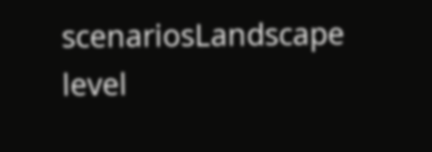scenariosLandscape level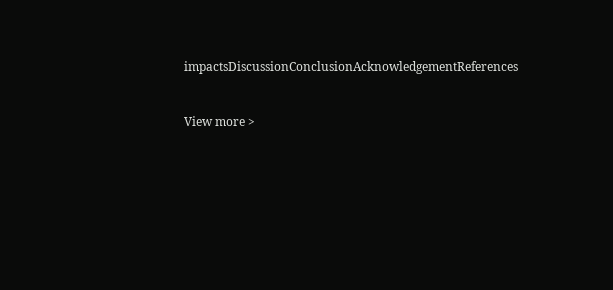impactsDiscussionConclusionAcknowledgementReferences


View more >